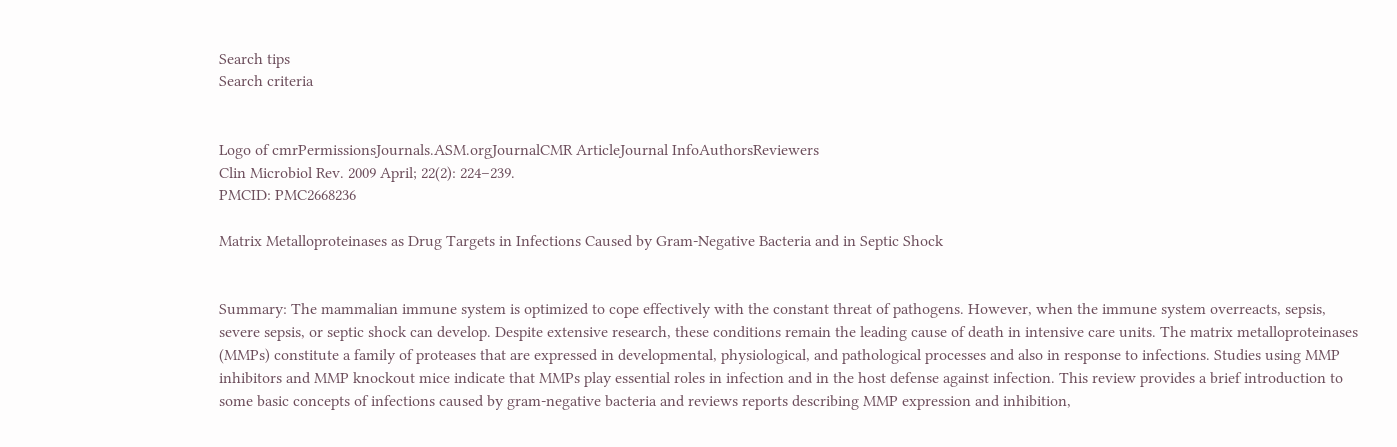Search tips
Search criteria


Logo of cmrPermissionsJournals.ASM.orgJournalCMR ArticleJournal InfoAuthorsReviewers
Clin Microbiol Rev. 2009 April; 22(2): 224–239.
PMCID: PMC2668236

Matrix Metalloproteinases as Drug Targets in Infections Caused by Gram-Negative Bacteria and in Septic Shock


Summary: The mammalian immune system is optimized to cope effectively with the constant threat of pathogens. However, when the immune system overreacts, sepsis, severe sepsis, or septic shock can develop. Despite extensive research, these conditions remain the leading cause of death in intensive care units. The matrix metalloproteinases (MMPs) constitute a family of proteases that are expressed in developmental, physiological, and pathological processes and also in response to infections. Studies using MMP inhibitors and MMP knockout mice indicate that MMPs play essential roles in infection and in the host defense against infection. This review provides a brief introduction to some basic concepts of infections caused by gram-negative bacteria and reviews reports describing MMP expression and inhibition,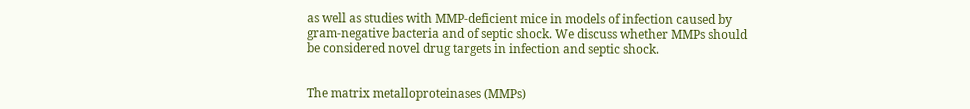as well as studies with MMP-deficient mice in models of infection caused by gram-negative bacteria and of septic shock. We discuss whether MMPs should be considered novel drug targets in infection and septic shock.


The matrix metalloproteinases (MMPs)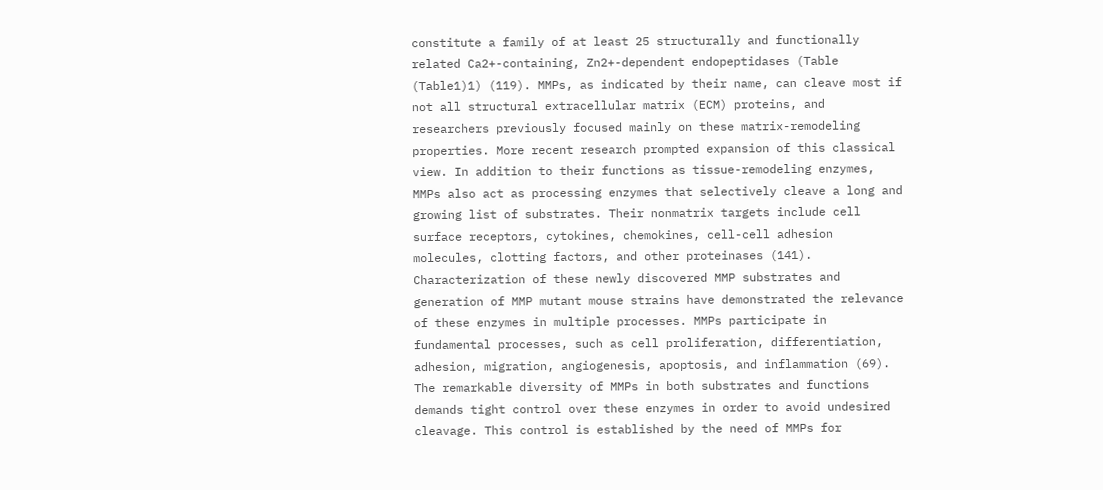constitute a family of at least 25 structurally and functionally related Ca2+-containing, Zn2+-dependent endopeptidases (Table (Table1)1) (119). MMPs, as indicated by their name, can cleave most if not all structural extracellular matrix (ECM) proteins, and researchers previously focused mainly on these matrix-remodeling properties. More recent research prompted expansion of this classical view. In addition to their functions as tissue-remodeling enzymes, MMPs also act as processing enzymes that selectively cleave a long and growing list of substrates. Their nonmatrix targets include cell surface receptors, cytokines, chemokines, cell-cell adhesion molecules, clotting factors, and other proteinases (141). Characterization of these newly discovered MMP substrates and generation of MMP mutant mouse strains have demonstrated the relevance of these enzymes in multiple processes. MMPs participate in fundamental processes, such as cell proliferation, differentiation, adhesion, migration, angiogenesis, apoptosis, and inflammation (69). The remarkable diversity of MMPs in both substrates and functions demands tight control over these enzymes in order to avoid undesired cleavage. This control is established by the need of MMPs for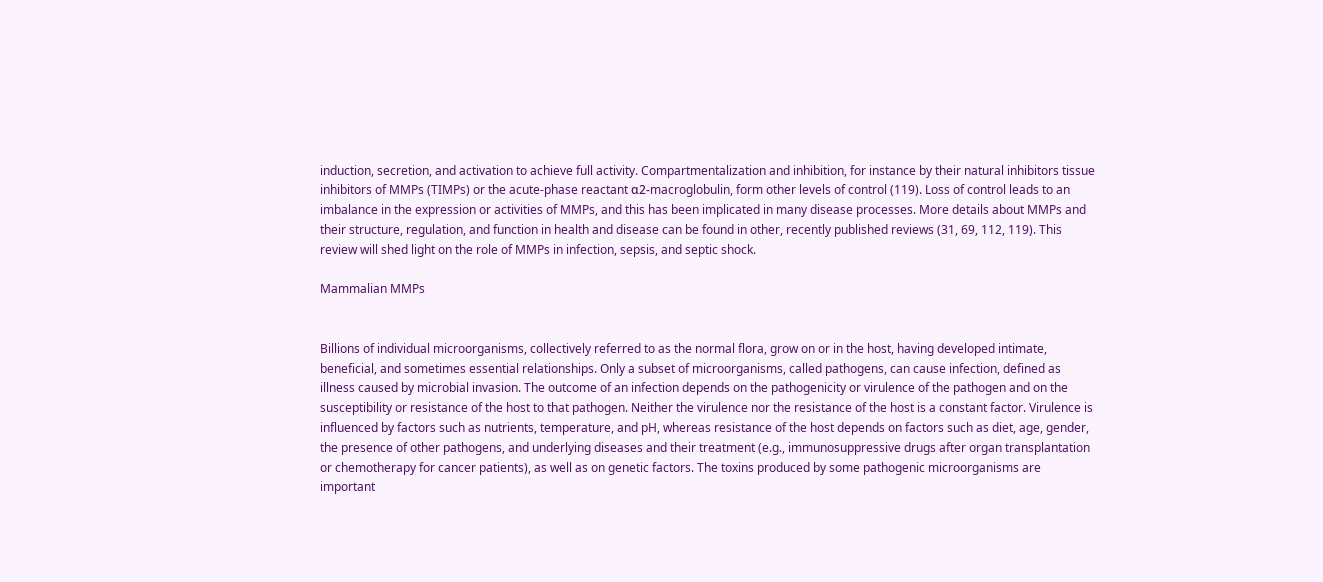induction, secretion, and activation to achieve full activity. Compartmentalization and inhibition, for instance by their natural inhibitors tissue inhibitors of MMPs (TIMPs) or the acute-phase reactant α2-macroglobulin, form other levels of control (119). Loss of control leads to an imbalance in the expression or activities of MMPs, and this has been implicated in many disease processes. More details about MMPs and their structure, regulation, and function in health and disease can be found in other, recently published reviews (31, 69, 112, 119). This review will shed light on the role of MMPs in infection, sepsis, and septic shock.

Mammalian MMPs


Billions of individual microorganisms, collectively referred to as the normal flora, grow on or in the host, having developed intimate, beneficial, and sometimes essential relationships. Only a subset of microorganisms, called pathogens, can cause infection, defined as illness caused by microbial invasion. The outcome of an infection depends on the pathogenicity or virulence of the pathogen and on the susceptibility or resistance of the host to that pathogen. Neither the virulence nor the resistance of the host is a constant factor. Virulence is influenced by factors such as nutrients, temperature, and pH, whereas resistance of the host depends on factors such as diet, age, gender, the presence of other pathogens, and underlying diseases and their treatment (e.g., immunosuppressive drugs after organ transplantation or chemotherapy for cancer patients), as well as on genetic factors. The toxins produced by some pathogenic microorganisms are important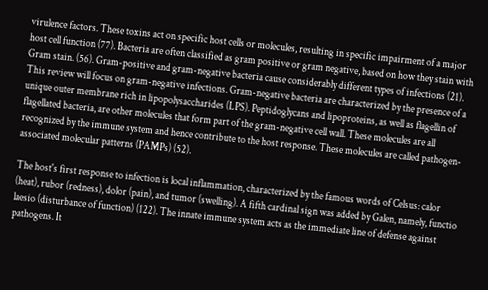virulence factors. These toxins act on specific host cells or molecules, resulting in specific impairment of a major host cell function (77). Bacteria are often classified as gram positive or gram negative, based on how they stain with Gram stain. (56). Gram-positive and gram-negative bacteria cause considerably different types of infections (21). This review will focus on gram-negative infections. Gram-negative bacteria are characterized by the presence of a unique outer membrane rich in lipopolysaccharides (LPS). Peptidoglycans and lipoproteins, as well as flagellin of flagellated bacteria, are other molecules that form part of the gram-negative cell wall. These molecules are all recognized by the immune system and hence contribute to the host response. These molecules are called pathogen-associated molecular patterns (PAMPs) (52).

The host's first response to infection is local inflammation, characterized by the famous words of Celsus: calor (heat), rubor (redness), dolor (pain), and tumor (swelling). A fifth cardinal sign was added by Galen, namely, functio laesio (disturbance of function) (122). The innate immune system acts as the immediate line of defense against pathogens. It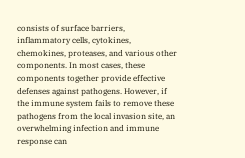consists of surface barriers, inflammatory cells, cytokines, chemokines, proteases, and various other components. In most cases, these components together provide effective defenses against pathogens. However, if the immune system fails to remove these pathogens from the local invasion site, an overwhelming infection and immune response can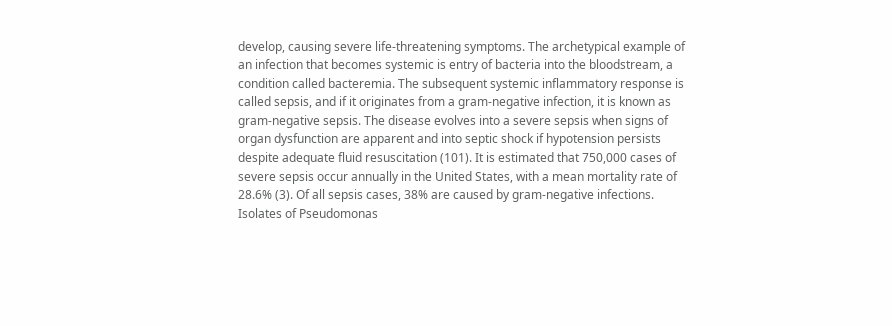develop, causing severe life-threatening symptoms. The archetypical example of an infection that becomes systemic is entry of bacteria into the bloodstream, a condition called bacteremia. The subsequent systemic inflammatory response is called sepsis, and if it originates from a gram-negative infection, it is known as gram-negative sepsis. The disease evolves into a severe sepsis when signs of organ dysfunction are apparent and into septic shock if hypotension persists despite adequate fluid resuscitation (101). It is estimated that 750,000 cases of severe sepsis occur annually in the United States, with a mean mortality rate of 28.6% (3). Of all sepsis cases, 38% are caused by gram-negative infections. Isolates of Pseudomonas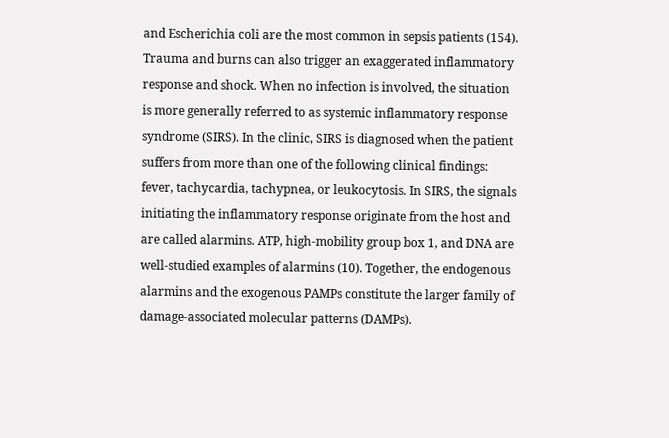and Escherichia coli are the most common in sepsis patients (154). Trauma and burns can also trigger an exaggerated inflammatory response and shock. When no infection is involved, the situation is more generally referred to as systemic inflammatory response syndrome (SIRS). In the clinic, SIRS is diagnosed when the patient suffers from more than one of the following clinical findings: fever, tachycardia, tachypnea, or leukocytosis. In SIRS, the signals initiating the inflammatory response originate from the host and are called alarmins. ATP, high-mobility group box 1, and DNA are well-studied examples of alarmins (10). Together, the endogenous alarmins and the exogenous PAMPs constitute the larger family of damage-associated molecular patterns (DAMPs).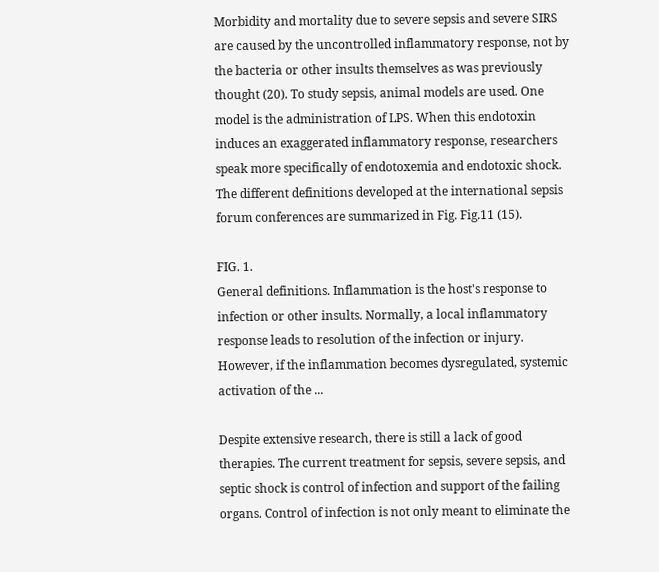Morbidity and mortality due to severe sepsis and severe SIRS are caused by the uncontrolled inflammatory response, not by the bacteria or other insults themselves as was previously thought (20). To study sepsis, animal models are used. One model is the administration of LPS. When this endotoxin induces an exaggerated inflammatory response, researchers speak more specifically of endotoxemia and endotoxic shock. The different definitions developed at the international sepsis forum conferences are summarized in Fig. Fig.11 (15).

FIG. 1.
General definitions. Inflammation is the host's response to infection or other insults. Normally, a local inflammatory response leads to resolution of the infection or injury. However, if the inflammation becomes dysregulated, systemic activation of the ...

Despite extensive research, there is still a lack of good therapies. The current treatment for sepsis, severe sepsis, and septic shock is control of infection and support of the failing organs. Control of infection is not only meant to eliminate the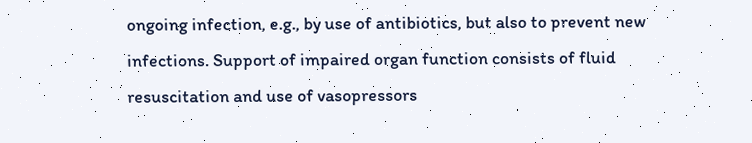ongoing infection, e.g., by use of antibiotics, but also to prevent new infections. Support of impaired organ function consists of fluid resuscitation and use of vasopressors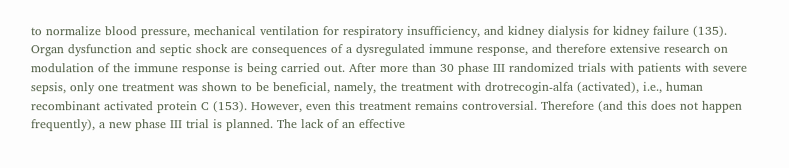to normalize blood pressure, mechanical ventilation for respiratory insufficiency, and kidney dialysis for kidney failure (135). Organ dysfunction and septic shock are consequences of a dysregulated immune response, and therefore extensive research on modulation of the immune response is being carried out. After more than 30 phase III randomized trials with patients with severe sepsis, only one treatment was shown to be beneficial, namely, the treatment with drotrecogin-alfa (activated), i.e., human recombinant activated protein C (153). However, even this treatment remains controversial. Therefore (and this does not happen frequently), a new phase III trial is planned. The lack of an effective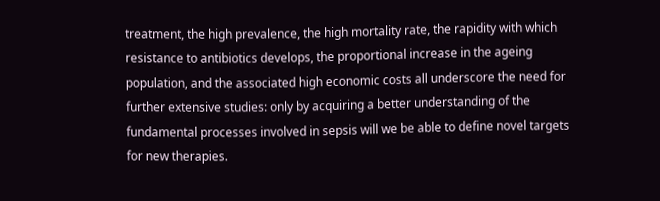treatment, the high prevalence, the high mortality rate, the rapidity with which resistance to antibiotics develops, the proportional increase in the ageing population, and the associated high economic costs all underscore the need for further extensive studies: only by acquiring a better understanding of the fundamental processes involved in sepsis will we be able to define novel targets for new therapies.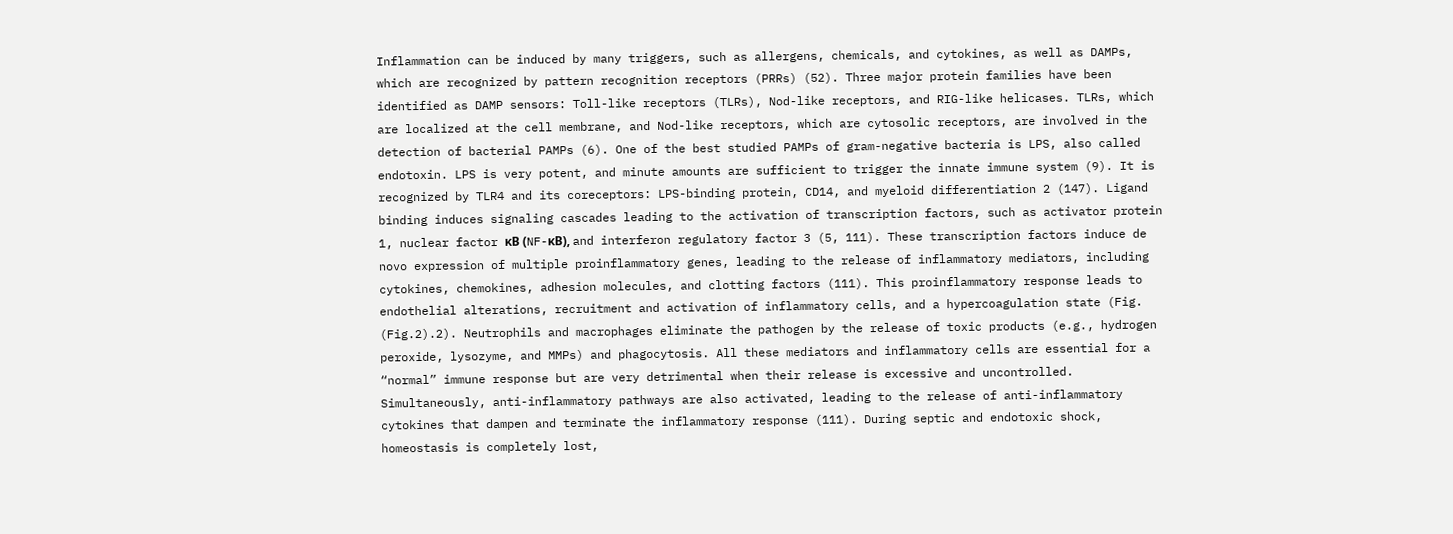Inflammation can be induced by many triggers, such as allergens, chemicals, and cytokines, as well as DAMPs, which are recognized by pattern recognition receptors (PRRs) (52). Three major protein families have been identified as DAMP sensors: Toll-like receptors (TLRs), Nod-like receptors, and RIG-like helicases. TLRs, which are localized at the cell membrane, and Nod-like receptors, which are cytosolic receptors, are involved in the detection of bacterial PAMPs (6). One of the best studied PAMPs of gram-negative bacteria is LPS, also called endotoxin. LPS is very potent, and minute amounts are sufficient to trigger the innate immune system (9). It is recognized by TLR4 and its coreceptors: LPS-binding protein, CD14, and myeloid differentiation 2 (147). Ligand binding induces signaling cascades leading to the activation of transcription factors, such as activator protein 1, nuclear factor κB (NF-κB), and interferon regulatory factor 3 (5, 111). These transcription factors induce de novo expression of multiple proinflammatory genes, leading to the release of inflammatory mediators, including cytokines, chemokines, adhesion molecules, and clotting factors (111). This proinflammatory response leads to endothelial alterations, recruitment and activation of inflammatory cells, and a hypercoagulation state (Fig. (Fig.2).2). Neutrophils and macrophages eliminate the pathogen by the release of toxic products (e.g., hydrogen peroxide, lysozyme, and MMPs) and phagocytosis. All these mediators and inflammatory cells are essential for a “normal” immune response but are very detrimental when their release is excessive and uncontrolled. Simultaneously, anti-inflammatory pathways are also activated, leading to the release of anti-inflammatory cytokines that dampen and terminate the inflammatory response (111). During septic and endotoxic shock, homeostasis is completely lost,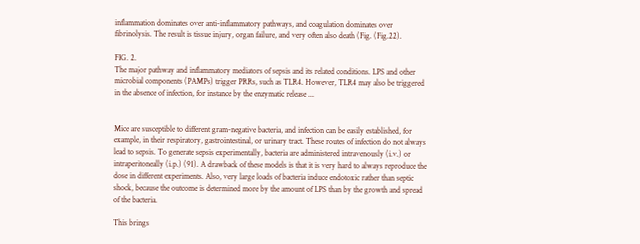inflammation dominates over anti-inflammatory pathways, and coagulation dominates over fibrinolysis. The result is tissue injury, organ failure, and very often also death (Fig. (Fig.22).

FIG. 2.
The major pathway and inflammatory mediators of sepsis and its related conditions. LPS and other microbial components (PAMPs) trigger PRRs, such as TLR4. However, TLR4 may also be triggered in the absence of infection, for instance by the enzymatic release ...


Mice are susceptible to different gram-negative bacteria, and infection can be easily established, for example, in their respiratory, gastrointestinal, or urinary tract. These routes of infection do not always lead to sepsis. To generate sepsis experimentally, bacteria are administered intravenously (i.v.) or intraperitoneally (i.p.) (91). A drawback of these models is that it is very hard to always reproduce the dose in different experiments. Also, very large loads of bacteria induce endotoxic rather than septic shock, because the outcome is determined more by the amount of LPS than by the growth and spread of the bacteria.

This brings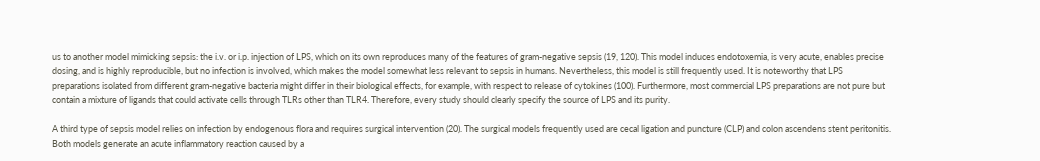us to another model mimicking sepsis: the i.v. or i.p. injection of LPS, which on its own reproduces many of the features of gram-negative sepsis (19, 120). This model induces endotoxemia, is very acute, enables precise dosing, and is highly reproducible, but no infection is involved, which makes the model somewhat less relevant to sepsis in humans. Nevertheless, this model is still frequently used. It is noteworthy that LPS preparations isolated from different gram-negative bacteria might differ in their biological effects, for example, with respect to release of cytokines (100). Furthermore, most commercial LPS preparations are not pure but contain a mixture of ligands that could activate cells through TLRs other than TLR4. Therefore, every study should clearly specify the source of LPS and its purity.

A third type of sepsis model relies on infection by endogenous flora and requires surgical intervention (20). The surgical models frequently used are cecal ligation and puncture (CLP) and colon ascendens stent peritonitis. Both models generate an acute inflammatory reaction caused by a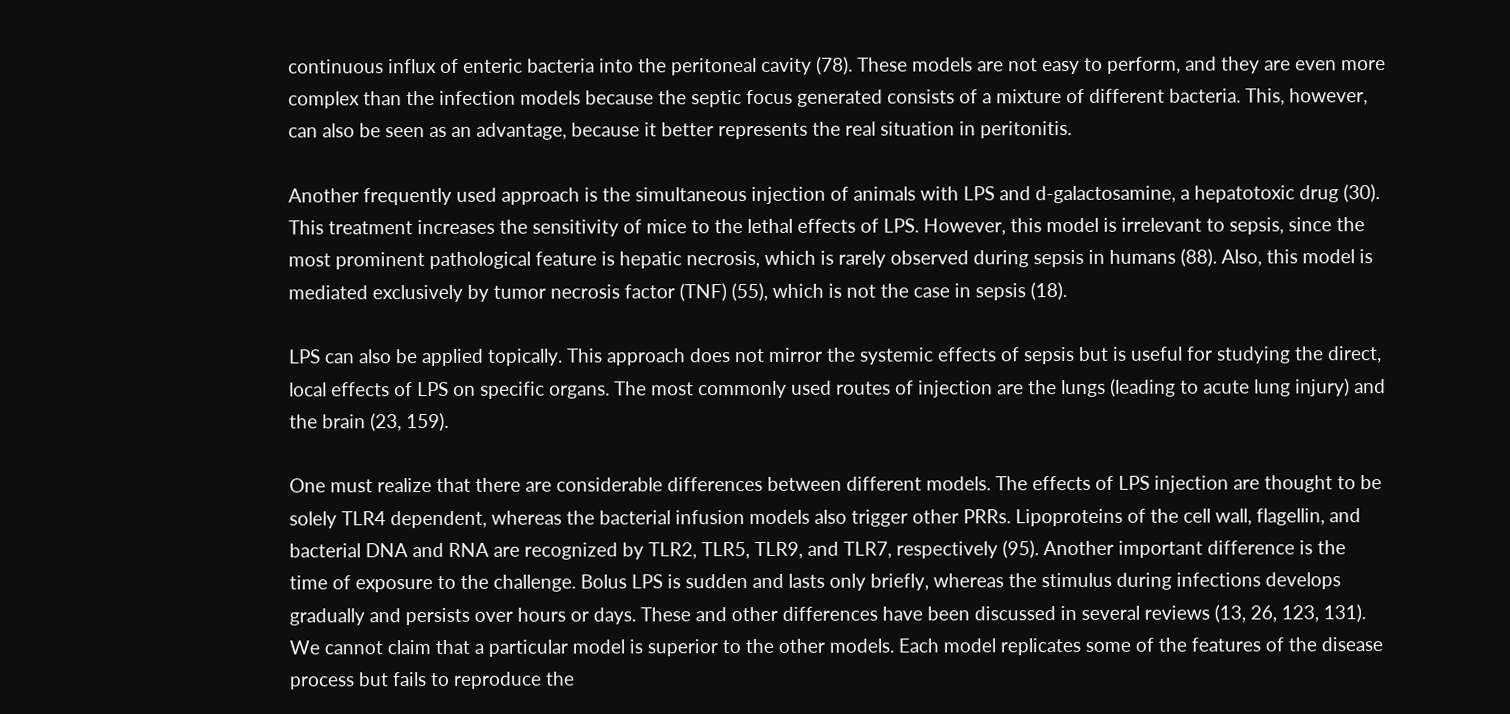continuous influx of enteric bacteria into the peritoneal cavity (78). These models are not easy to perform, and they are even more complex than the infection models because the septic focus generated consists of a mixture of different bacteria. This, however, can also be seen as an advantage, because it better represents the real situation in peritonitis.

Another frequently used approach is the simultaneous injection of animals with LPS and d-galactosamine, a hepatotoxic drug (30). This treatment increases the sensitivity of mice to the lethal effects of LPS. However, this model is irrelevant to sepsis, since the most prominent pathological feature is hepatic necrosis, which is rarely observed during sepsis in humans (88). Also, this model is mediated exclusively by tumor necrosis factor (TNF) (55), which is not the case in sepsis (18).

LPS can also be applied topically. This approach does not mirror the systemic effects of sepsis but is useful for studying the direct, local effects of LPS on specific organs. The most commonly used routes of injection are the lungs (leading to acute lung injury) and the brain (23, 159).

One must realize that there are considerable differences between different models. The effects of LPS injection are thought to be solely TLR4 dependent, whereas the bacterial infusion models also trigger other PRRs. Lipoproteins of the cell wall, flagellin, and bacterial DNA and RNA are recognized by TLR2, TLR5, TLR9, and TLR7, respectively (95). Another important difference is the time of exposure to the challenge. Bolus LPS is sudden and lasts only briefly, whereas the stimulus during infections develops gradually and persists over hours or days. These and other differences have been discussed in several reviews (13, 26, 123, 131). We cannot claim that a particular model is superior to the other models. Each model replicates some of the features of the disease process but fails to reproduce the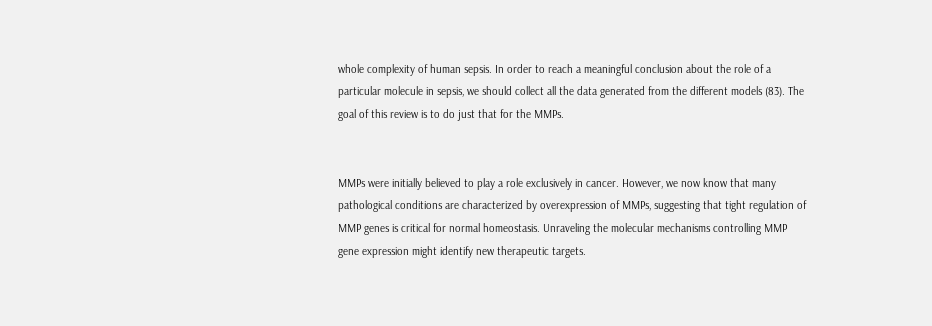whole complexity of human sepsis. In order to reach a meaningful conclusion about the role of a particular molecule in sepsis, we should collect all the data generated from the different models (83). The goal of this review is to do just that for the MMPs.


MMPs were initially believed to play a role exclusively in cancer. However, we now know that many pathological conditions are characterized by overexpression of MMPs, suggesting that tight regulation of MMP genes is critical for normal homeostasis. Unraveling the molecular mechanisms controlling MMP gene expression might identify new therapeutic targets.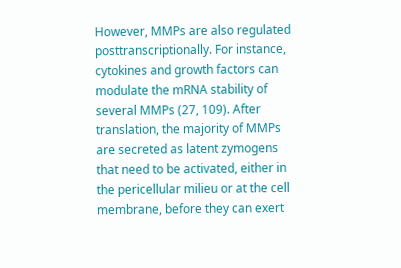However, MMPs are also regulated posttranscriptionally. For instance, cytokines and growth factors can modulate the mRNA stability of several MMPs (27, 109). After translation, the majority of MMPs are secreted as latent zymogens that need to be activated, either in the pericellular milieu or at the cell membrane, before they can exert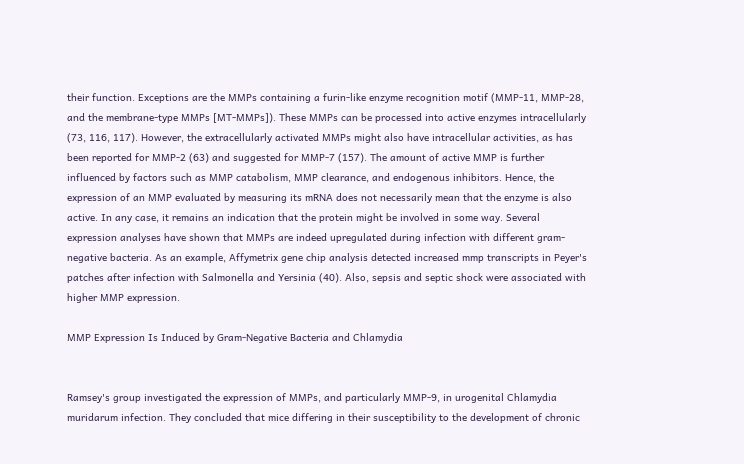their function. Exceptions are the MMPs containing a furin-like enzyme recognition motif (MMP-11, MMP-28, and the membrane-type MMPs [MT-MMPs]). These MMPs can be processed into active enzymes intracellularly (73, 116, 117). However, the extracellularly activated MMPs might also have intracellular activities, as has been reported for MMP-2 (63) and suggested for MMP-7 (157). The amount of active MMP is further influenced by factors such as MMP catabolism, MMP clearance, and endogenous inhibitors. Hence, the expression of an MMP evaluated by measuring its mRNA does not necessarily mean that the enzyme is also active. In any case, it remains an indication that the protein might be involved in some way. Several expression analyses have shown that MMPs are indeed upregulated during infection with different gram-negative bacteria. As an example, Affymetrix gene chip analysis detected increased mmp transcripts in Peyer's patches after infection with Salmonella and Yersinia (40). Also, sepsis and septic shock were associated with higher MMP expression.

MMP Expression Is Induced by Gram-Negative Bacteria and Chlamydia


Ramsey's group investigated the expression of MMPs, and particularly MMP-9, in urogenital Chlamydia muridarum infection. They concluded that mice differing in their susceptibility to the development of chronic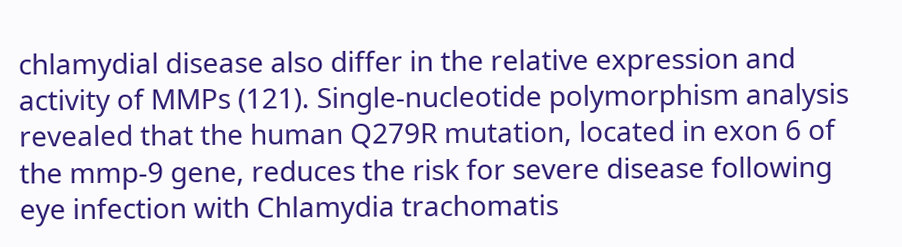chlamydial disease also differ in the relative expression and activity of MMPs (121). Single-nucleotide polymorphism analysis revealed that the human Q279R mutation, located in exon 6 of the mmp-9 gene, reduces the risk for severe disease following eye infection with Chlamydia trachomatis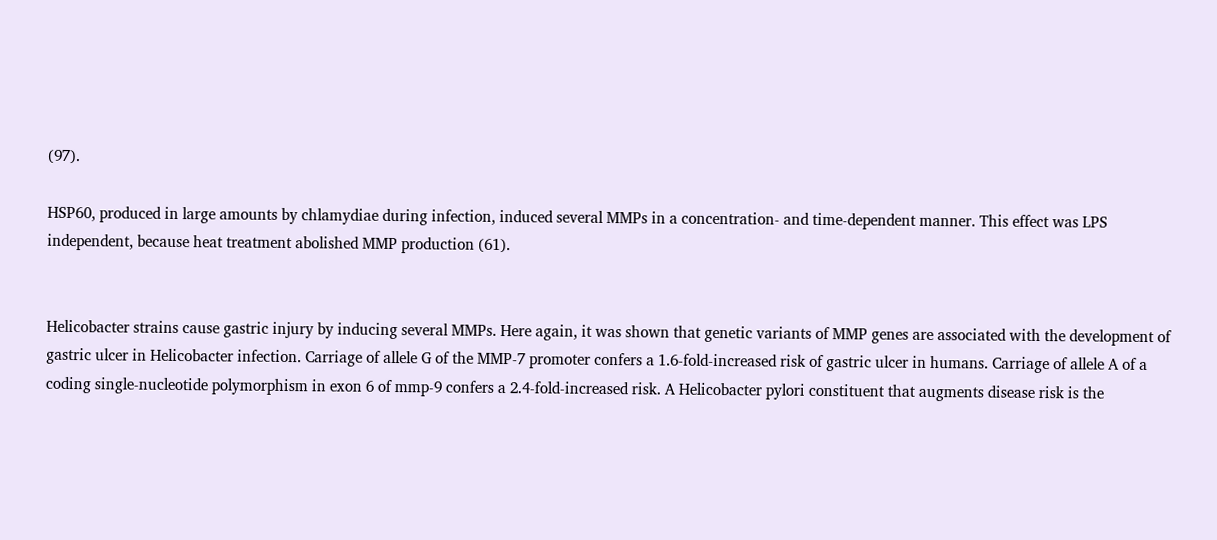(97).

HSP60, produced in large amounts by chlamydiae during infection, induced several MMPs in a concentration- and time-dependent manner. This effect was LPS independent, because heat treatment abolished MMP production (61).


Helicobacter strains cause gastric injury by inducing several MMPs. Here again, it was shown that genetic variants of MMP genes are associated with the development of gastric ulcer in Helicobacter infection. Carriage of allele G of the MMP-7 promoter confers a 1.6-fold-increased risk of gastric ulcer in humans. Carriage of allele A of a coding single-nucleotide polymorphism in exon 6 of mmp-9 confers a 2.4-fold-increased risk. A Helicobacter pylori constituent that augments disease risk is the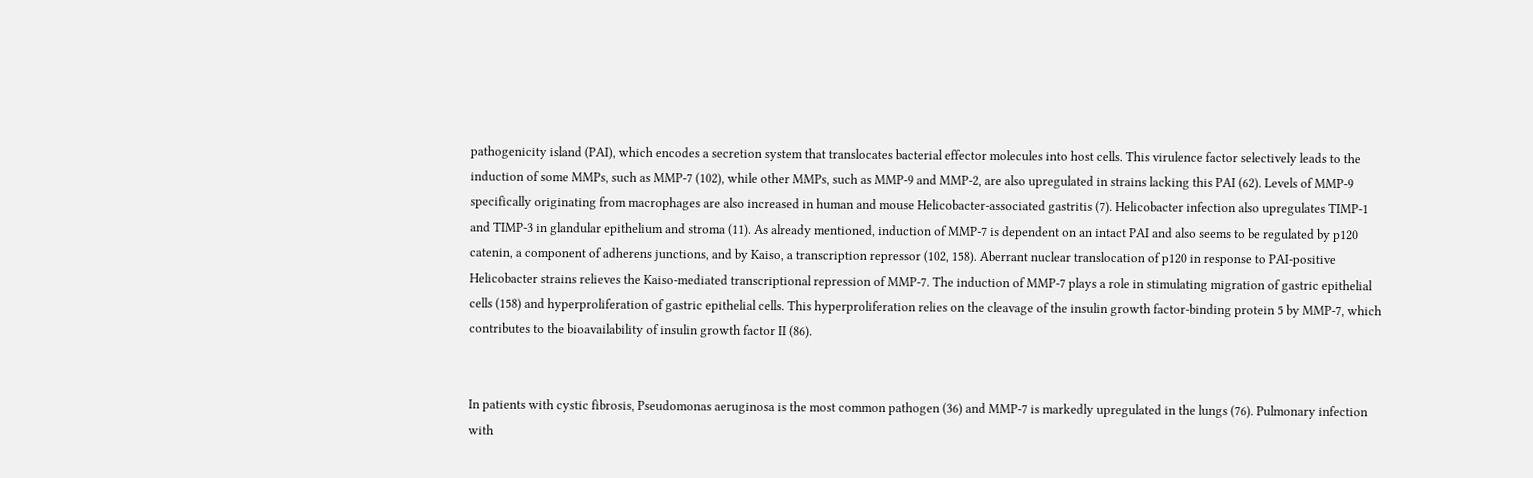pathogenicity island (PAI), which encodes a secretion system that translocates bacterial effector molecules into host cells. This virulence factor selectively leads to the induction of some MMPs, such as MMP-7 (102), while other MMPs, such as MMP-9 and MMP-2, are also upregulated in strains lacking this PAI (62). Levels of MMP-9 specifically originating from macrophages are also increased in human and mouse Helicobacter-associated gastritis (7). Helicobacter infection also upregulates TIMP-1 and TIMP-3 in glandular epithelium and stroma (11). As already mentioned, induction of MMP-7 is dependent on an intact PAI and also seems to be regulated by p120 catenin, a component of adherens junctions, and by Kaiso, a transcription repressor (102, 158). Aberrant nuclear translocation of p120 in response to PAI-positive Helicobacter strains relieves the Kaiso-mediated transcriptional repression of MMP-7. The induction of MMP-7 plays a role in stimulating migration of gastric epithelial cells (158) and hyperproliferation of gastric epithelial cells. This hyperproliferation relies on the cleavage of the insulin growth factor-binding protein 5 by MMP-7, which contributes to the bioavailability of insulin growth factor II (86).


In patients with cystic fibrosis, Pseudomonas aeruginosa is the most common pathogen (36) and MMP-7 is markedly upregulated in the lungs (76). Pulmonary infection with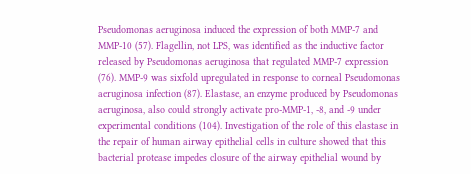Pseudomonas aeruginosa induced the expression of both MMP-7 and MMP-10 (57). Flagellin, not LPS, was identified as the inductive factor released by Pseudomonas aeruginosa that regulated MMP-7 expression (76). MMP-9 was sixfold upregulated in response to corneal Pseudomonas aeruginosa infection (87). Elastase, an enzyme produced by Pseudomonas aeruginosa, also could strongly activate pro-MMP-1, -8, and -9 under experimental conditions (104). Investigation of the role of this elastase in the repair of human airway epithelial cells in culture showed that this bacterial protease impedes closure of the airway epithelial wound by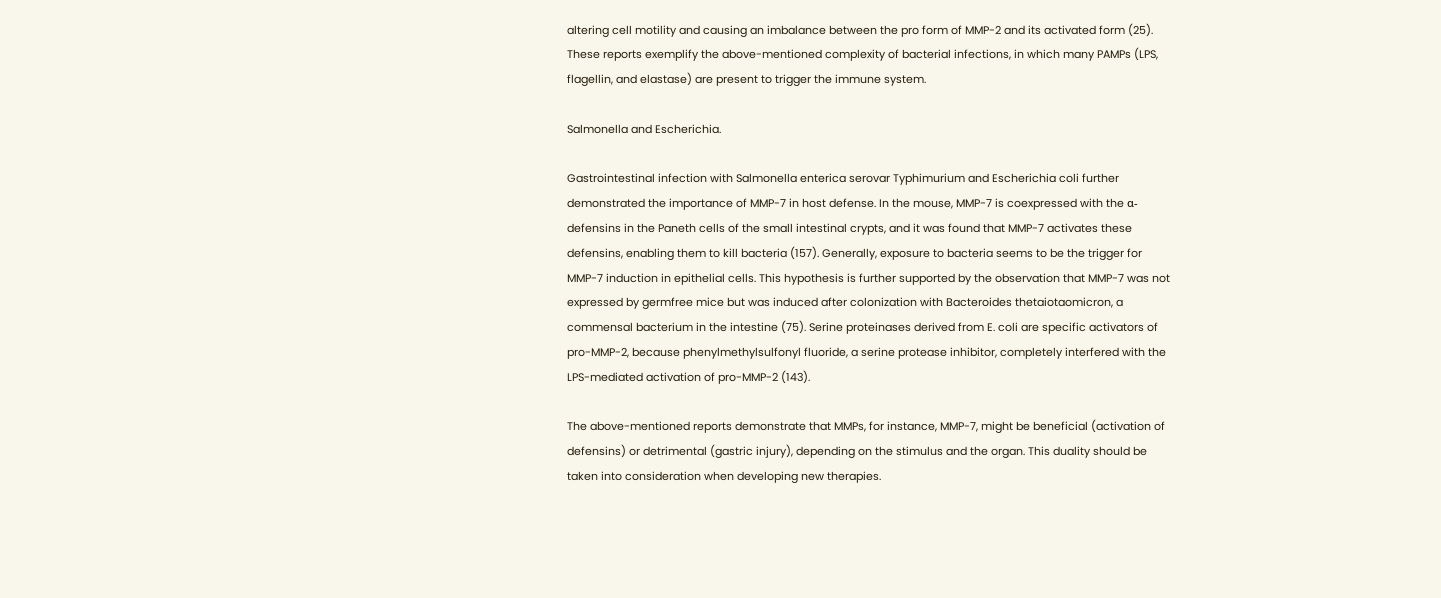altering cell motility and causing an imbalance between the pro form of MMP-2 and its activated form (25). These reports exemplify the above-mentioned complexity of bacterial infections, in which many PAMPs (LPS, flagellin, and elastase) are present to trigger the immune system.

Salmonella and Escherichia.

Gastrointestinal infection with Salmonella enterica serovar Typhimurium and Escherichia coli further demonstrated the importance of MMP-7 in host defense. In the mouse, MMP-7 is coexpressed with the α-defensins in the Paneth cells of the small intestinal crypts, and it was found that MMP-7 activates these defensins, enabling them to kill bacteria (157). Generally, exposure to bacteria seems to be the trigger for MMP-7 induction in epithelial cells. This hypothesis is further supported by the observation that MMP-7 was not expressed by germfree mice but was induced after colonization with Bacteroides thetaiotaomicron, a commensal bacterium in the intestine (75). Serine proteinases derived from E. coli are specific activators of pro-MMP-2, because phenylmethylsulfonyl fluoride, a serine protease inhibitor, completely interfered with the LPS-mediated activation of pro-MMP-2 (143).

The above-mentioned reports demonstrate that MMPs, for instance, MMP-7, might be beneficial (activation of defensins) or detrimental (gastric injury), depending on the stimulus and the organ. This duality should be taken into consideration when developing new therapies.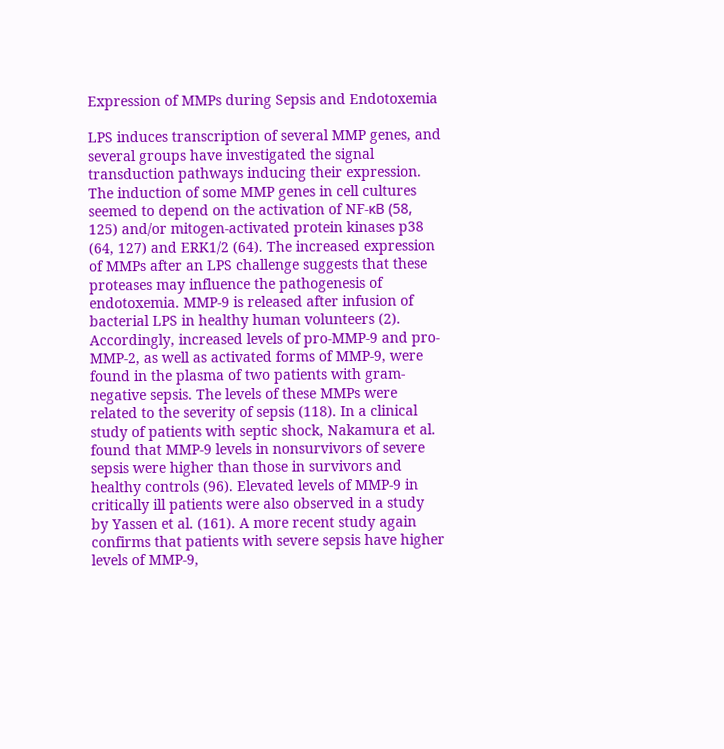Expression of MMPs during Sepsis and Endotoxemia

LPS induces transcription of several MMP genes, and several groups have investigated the signal transduction pathways inducing their expression. The induction of some MMP genes in cell cultures seemed to depend on the activation of NF-κB (58, 125) and/or mitogen-activated protein kinases p38 (64, 127) and ERK1/2 (64). The increased expression of MMPs after an LPS challenge suggests that these proteases may influence the pathogenesis of endotoxemia. MMP-9 is released after infusion of bacterial LPS in healthy human volunteers (2). Accordingly, increased levels of pro-MMP-9 and pro-MMP-2, as well as activated forms of MMP-9, were found in the plasma of two patients with gram-negative sepsis. The levels of these MMPs were related to the severity of sepsis (118). In a clinical study of patients with septic shock, Nakamura et al. found that MMP-9 levels in nonsurvivors of severe sepsis were higher than those in survivors and healthy controls (96). Elevated levels of MMP-9 in critically ill patients were also observed in a study by Yassen et al. (161). A more recent study again confirms that patients with severe sepsis have higher levels of MMP-9,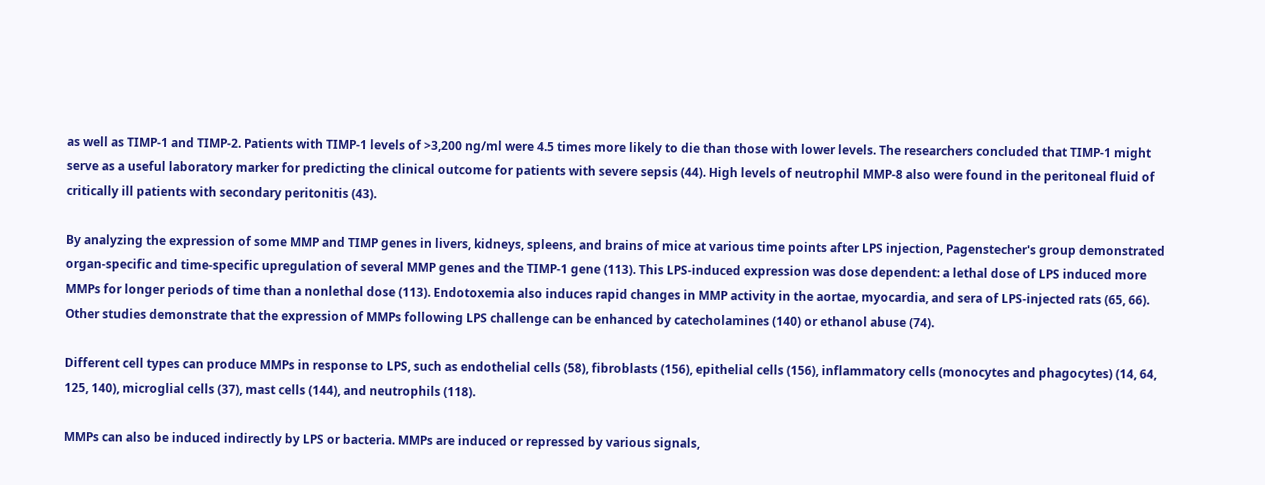as well as TIMP-1 and TIMP-2. Patients with TIMP-1 levels of >3,200 ng/ml were 4.5 times more likely to die than those with lower levels. The researchers concluded that TIMP-1 might serve as a useful laboratory marker for predicting the clinical outcome for patients with severe sepsis (44). High levels of neutrophil MMP-8 also were found in the peritoneal fluid of critically ill patients with secondary peritonitis (43).

By analyzing the expression of some MMP and TIMP genes in livers, kidneys, spleens, and brains of mice at various time points after LPS injection, Pagenstecher's group demonstrated organ-specific and time-specific upregulation of several MMP genes and the TIMP-1 gene (113). This LPS-induced expression was dose dependent: a lethal dose of LPS induced more MMPs for longer periods of time than a nonlethal dose (113). Endotoxemia also induces rapid changes in MMP activity in the aortae, myocardia, and sera of LPS-injected rats (65, 66). Other studies demonstrate that the expression of MMPs following LPS challenge can be enhanced by catecholamines (140) or ethanol abuse (74).

Different cell types can produce MMPs in response to LPS, such as endothelial cells (58), fibroblasts (156), epithelial cells (156), inflammatory cells (monocytes and phagocytes) (14, 64, 125, 140), microglial cells (37), mast cells (144), and neutrophils (118).

MMPs can also be induced indirectly by LPS or bacteria. MMPs are induced or repressed by various signals,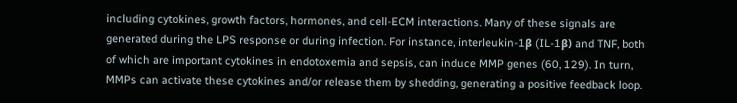including cytokines, growth factors, hormones, and cell-ECM interactions. Many of these signals are generated during the LPS response or during infection. For instance, interleukin-1β (IL-1β) and TNF, both of which are important cytokines in endotoxemia and sepsis, can induce MMP genes (60, 129). In turn, MMPs can activate these cytokines and/or release them by shedding, generating a positive feedback loop.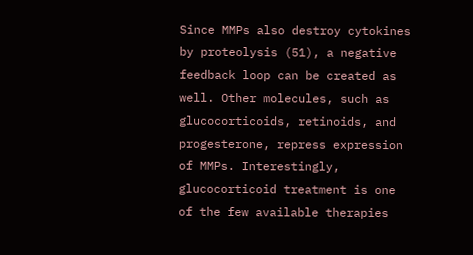Since MMPs also destroy cytokines by proteolysis (51), a negative feedback loop can be created as well. Other molecules, such as glucocorticoids, retinoids, and progesterone, repress expression of MMPs. Interestingly, glucocorticoid treatment is one of the few available therapies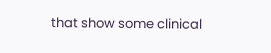that show some clinical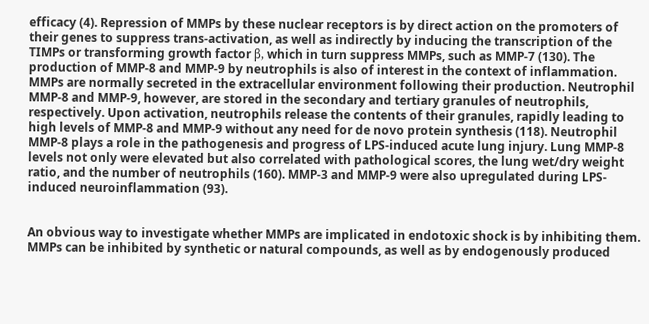efficacy (4). Repression of MMPs by these nuclear receptors is by direct action on the promoters of their genes to suppress trans-activation, as well as indirectly by inducing the transcription of the TIMPs or transforming growth factor β, which in turn suppress MMPs, such as MMP-7 (130). The production of MMP-8 and MMP-9 by neutrophils is also of interest in the context of inflammation. MMPs are normally secreted in the extracellular environment following their production. Neutrophil MMP-8 and MMP-9, however, are stored in the secondary and tertiary granules of neutrophils, respectively. Upon activation, neutrophils release the contents of their granules, rapidly leading to high levels of MMP-8 and MMP-9 without any need for de novo protein synthesis (118). Neutrophil MMP-8 plays a role in the pathogenesis and progress of LPS-induced acute lung injury. Lung MMP-8 levels not only were elevated but also correlated with pathological scores, the lung wet/dry weight ratio, and the number of neutrophils (160). MMP-3 and MMP-9 were also upregulated during LPS-induced neuroinflammation (93).


An obvious way to investigate whether MMPs are implicated in endotoxic shock is by inhibiting them. MMPs can be inhibited by synthetic or natural compounds, as well as by endogenously produced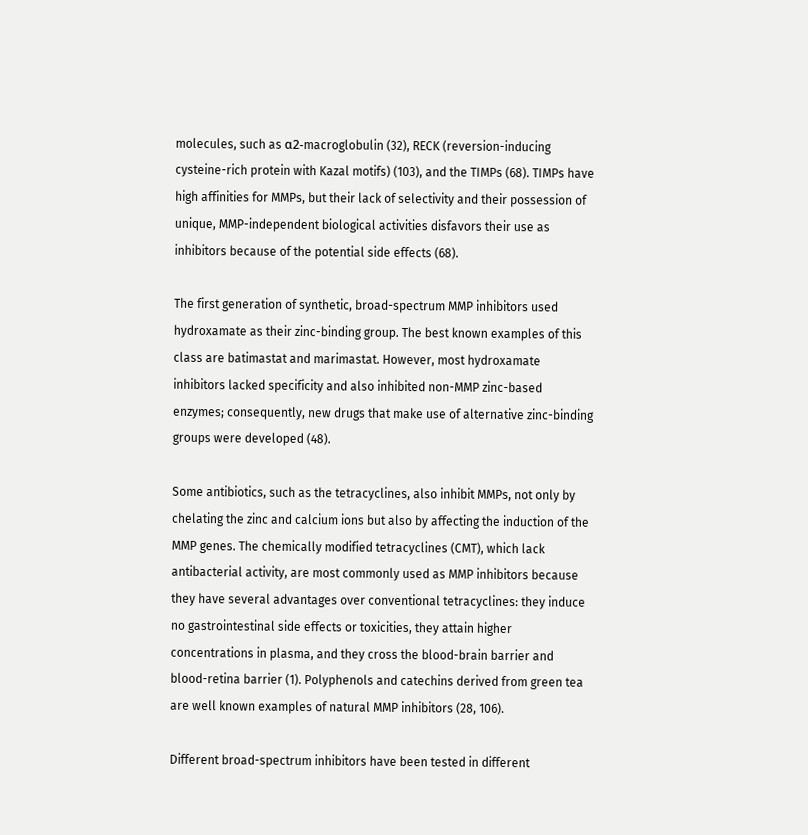molecules, such as α2-macroglobulin (32), RECK (reversion-inducing cysteine-rich protein with Kazal motifs) (103), and the TIMPs (68). TIMPs have high affinities for MMPs, but their lack of selectivity and their possession of unique, MMP-independent biological activities disfavors their use as inhibitors because of the potential side effects (68).

The first generation of synthetic, broad-spectrum MMP inhibitors used hydroxamate as their zinc-binding group. The best known examples of this class are batimastat and marimastat. However, most hydroxamate inhibitors lacked specificity and also inhibited non-MMP zinc-based enzymes; consequently, new drugs that make use of alternative zinc-binding groups were developed (48).

Some antibiotics, such as the tetracyclines, also inhibit MMPs, not only by chelating the zinc and calcium ions but also by affecting the induction of the MMP genes. The chemically modified tetracyclines (CMT), which lack antibacterial activity, are most commonly used as MMP inhibitors because they have several advantages over conventional tetracyclines: they induce no gastrointestinal side effects or toxicities, they attain higher concentrations in plasma, and they cross the blood-brain barrier and blood-retina barrier (1). Polyphenols and catechins derived from green tea are well known examples of natural MMP inhibitors (28, 106).

Different broad-spectrum inhibitors have been tested in different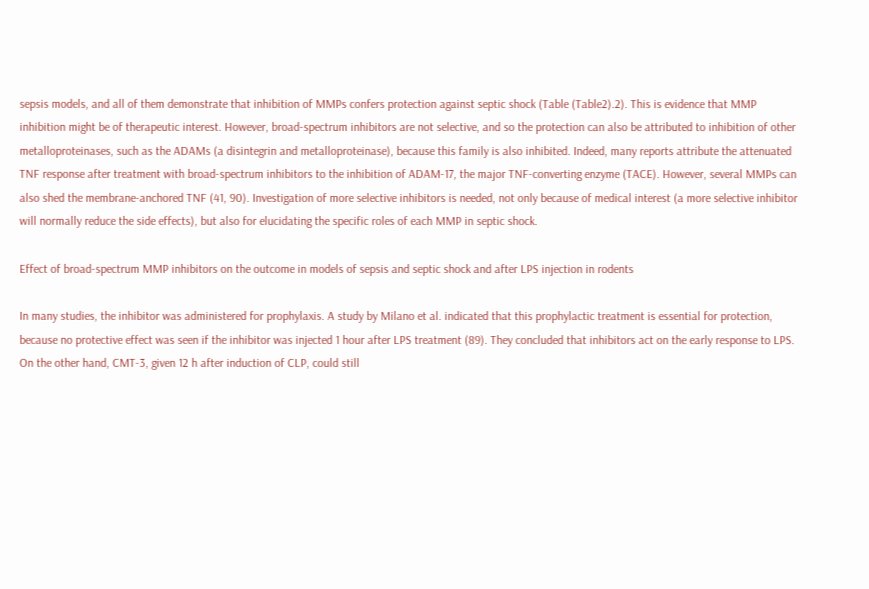sepsis models, and all of them demonstrate that inhibition of MMPs confers protection against septic shock (Table (Table2).2). This is evidence that MMP inhibition might be of therapeutic interest. However, broad-spectrum inhibitors are not selective, and so the protection can also be attributed to inhibition of other metalloproteinases, such as the ADAMs (a disintegrin and metalloproteinase), because this family is also inhibited. Indeed, many reports attribute the attenuated TNF response after treatment with broad-spectrum inhibitors to the inhibition of ADAM-17, the major TNF-converting enzyme (TACE). However, several MMPs can also shed the membrane-anchored TNF (41, 90). Investigation of more selective inhibitors is needed, not only because of medical interest (a more selective inhibitor will normally reduce the side effects), but also for elucidating the specific roles of each MMP in septic shock.

Effect of broad-spectrum MMP inhibitors on the outcome in models of sepsis and septic shock and after LPS injection in rodents

In many studies, the inhibitor was administered for prophylaxis. A study by Milano et al. indicated that this prophylactic treatment is essential for protection, because no protective effect was seen if the inhibitor was injected 1 hour after LPS treatment (89). They concluded that inhibitors act on the early response to LPS. On the other hand, CMT-3, given 12 h after induction of CLP, could still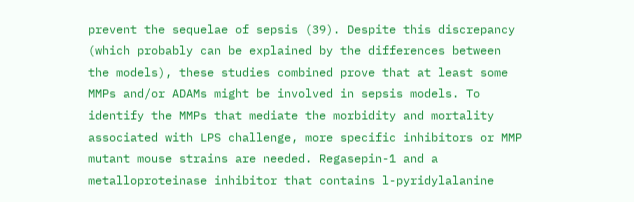prevent the sequelae of sepsis (39). Despite this discrepancy (which probably can be explained by the differences between the models), these studies combined prove that at least some MMPs and/or ADAMs might be involved in sepsis models. To identify the MMPs that mediate the morbidity and mortality associated with LPS challenge, more specific inhibitors or MMP mutant mouse strains are needed. Regasepin-1 and a metalloproteinase inhibitor that contains l-pyridylalanine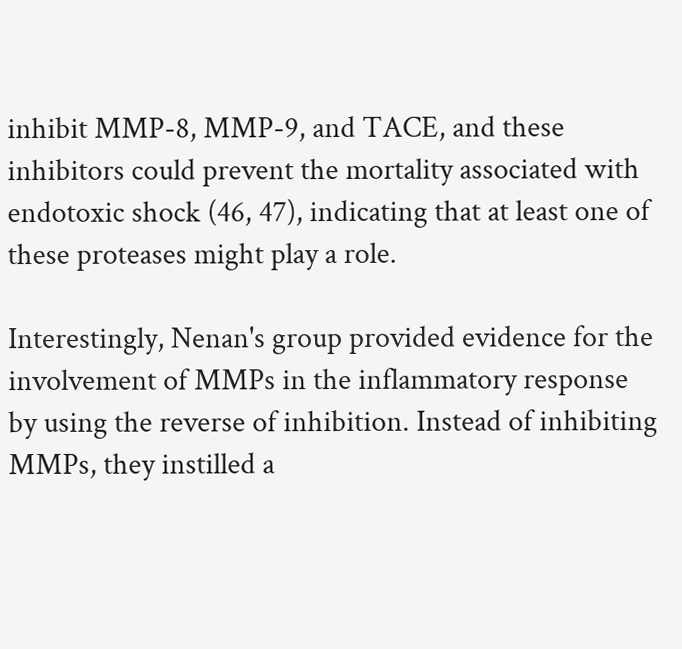inhibit MMP-8, MMP-9, and TACE, and these inhibitors could prevent the mortality associated with endotoxic shock (46, 47), indicating that at least one of these proteases might play a role.

Interestingly, Nenan's group provided evidence for the involvement of MMPs in the inflammatory response by using the reverse of inhibition. Instead of inhibiting MMPs, they instilled a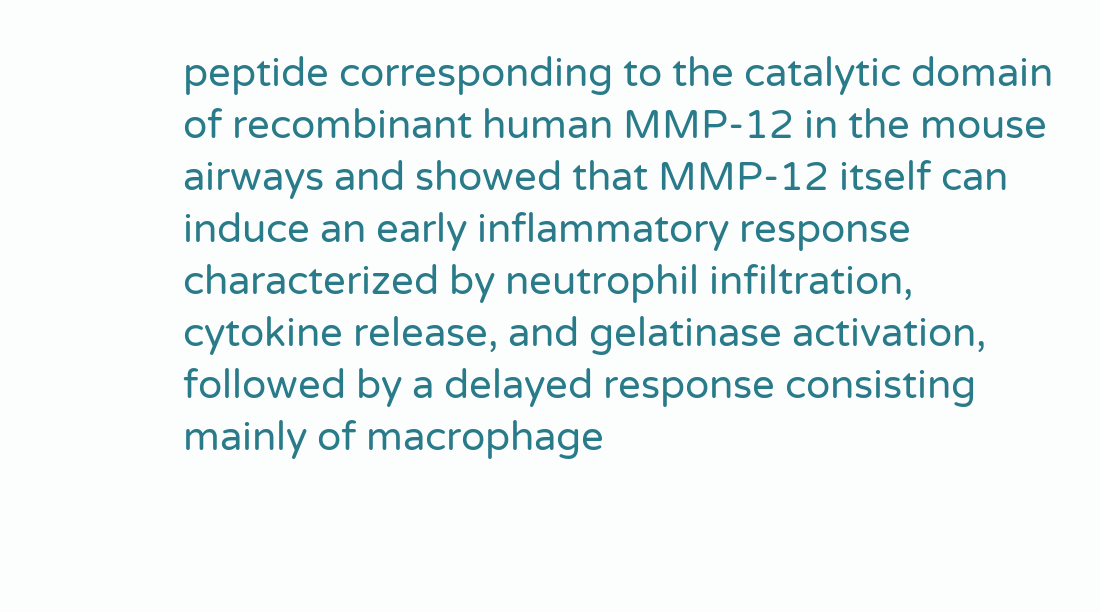peptide corresponding to the catalytic domain of recombinant human MMP-12 in the mouse airways and showed that MMP-12 itself can induce an early inflammatory response characterized by neutrophil infiltration, cytokine release, and gelatinase activation, followed by a delayed response consisting mainly of macrophage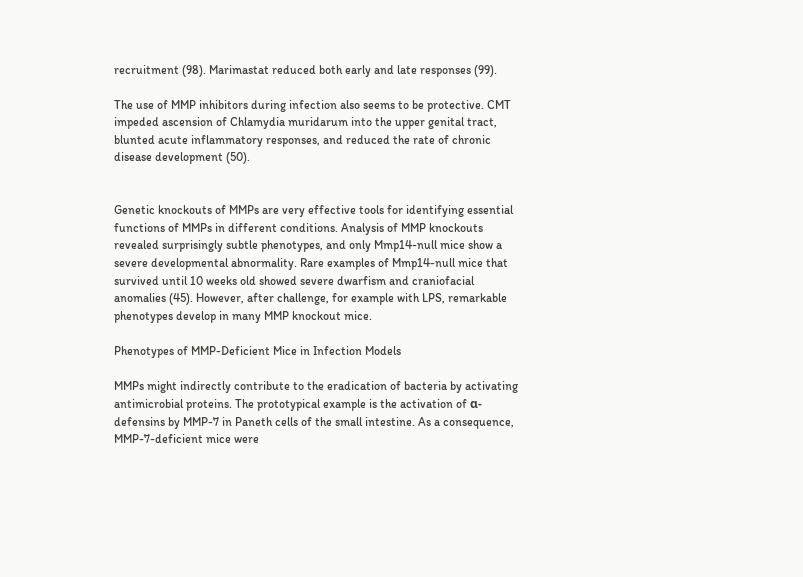recruitment (98). Marimastat reduced both early and late responses (99).

The use of MMP inhibitors during infection also seems to be protective. CMT impeded ascension of Chlamydia muridarum into the upper genital tract, blunted acute inflammatory responses, and reduced the rate of chronic disease development (50).


Genetic knockouts of MMPs are very effective tools for identifying essential functions of MMPs in different conditions. Analysis of MMP knockouts revealed surprisingly subtle phenotypes, and only Mmp14-null mice show a severe developmental abnormality. Rare examples of Mmp14-null mice that survived until 10 weeks old showed severe dwarfism and craniofacial anomalies (45). However, after challenge, for example with LPS, remarkable phenotypes develop in many MMP knockout mice.

Phenotypes of MMP-Deficient Mice in Infection Models

MMPs might indirectly contribute to the eradication of bacteria by activating antimicrobial proteins. The prototypical example is the activation of α-defensins by MMP-7 in Paneth cells of the small intestine. As a consequence, MMP-7-deficient mice were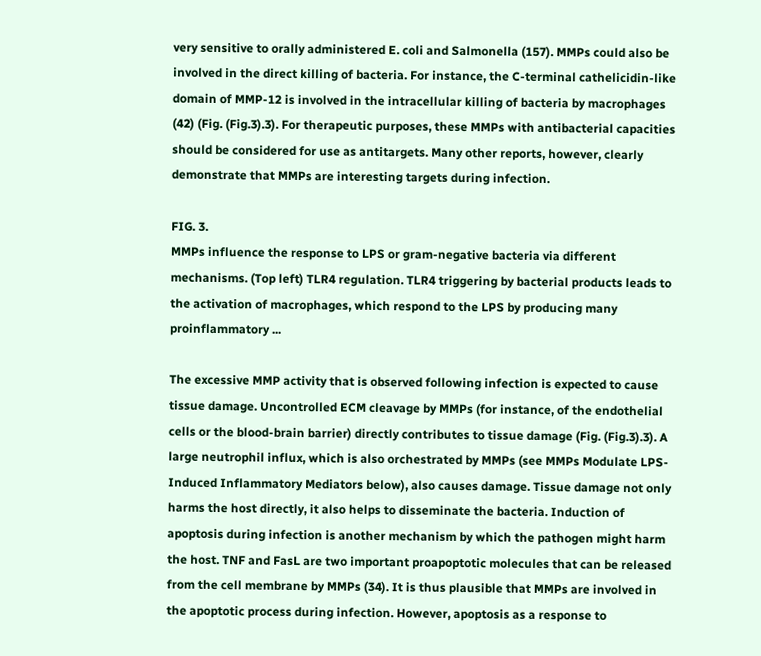very sensitive to orally administered E. coli and Salmonella (157). MMPs could also be involved in the direct killing of bacteria. For instance, the C-terminal cathelicidin-like domain of MMP-12 is involved in the intracellular killing of bacteria by macrophages (42) (Fig. (Fig.3).3). For therapeutic purposes, these MMPs with antibacterial capacities should be considered for use as antitargets. Many other reports, however, clearly demonstrate that MMPs are interesting targets during infection.

FIG. 3.
MMPs influence the response to LPS or gram-negative bacteria via different mechanisms. (Top left) TLR4 regulation. TLR4 triggering by bacterial products leads to the activation of macrophages, which respond to the LPS by producing many proinflammatory ...

The excessive MMP activity that is observed following infection is expected to cause tissue damage. Uncontrolled ECM cleavage by MMPs (for instance, of the endothelial cells or the blood-brain barrier) directly contributes to tissue damage (Fig. (Fig.3).3). A large neutrophil influx, which is also orchestrated by MMPs (see MMPs Modulate LPS-Induced Inflammatory Mediators below), also causes damage. Tissue damage not only harms the host directly, it also helps to disseminate the bacteria. Induction of apoptosis during infection is another mechanism by which the pathogen might harm the host. TNF and FasL are two important proapoptotic molecules that can be released from the cell membrane by MMPs (34). It is thus plausible that MMPs are involved in the apoptotic process during infection. However, apoptosis as a response to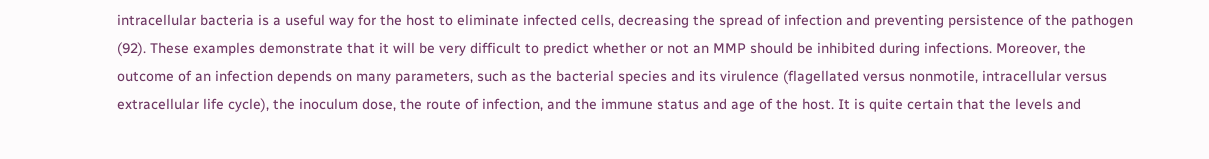intracellular bacteria is a useful way for the host to eliminate infected cells, decreasing the spread of infection and preventing persistence of the pathogen (92). These examples demonstrate that it will be very difficult to predict whether or not an MMP should be inhibited during infections. Moreover, the outcome of an infection depends on many parameters, such as the bacterial species and its virulence (flagellated versus nonmotile, intracellular versus extracellular life cycle), the inoculum dose, the route of infection, and the immune status and age of the host. It is quite certain that the levels and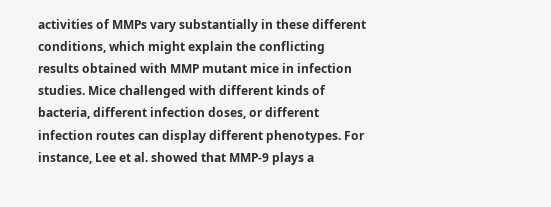activities of MMPs vary substantially in these different conditions, which might explain the conflicting results obtained with MMP mutant mice in infection studies. Mice challenged with different kinds of bacteria, different infection doses, or different infection routes can display different phenotypes. For instance, Lee et al. showed that MMP-9 plays a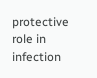protective role in infection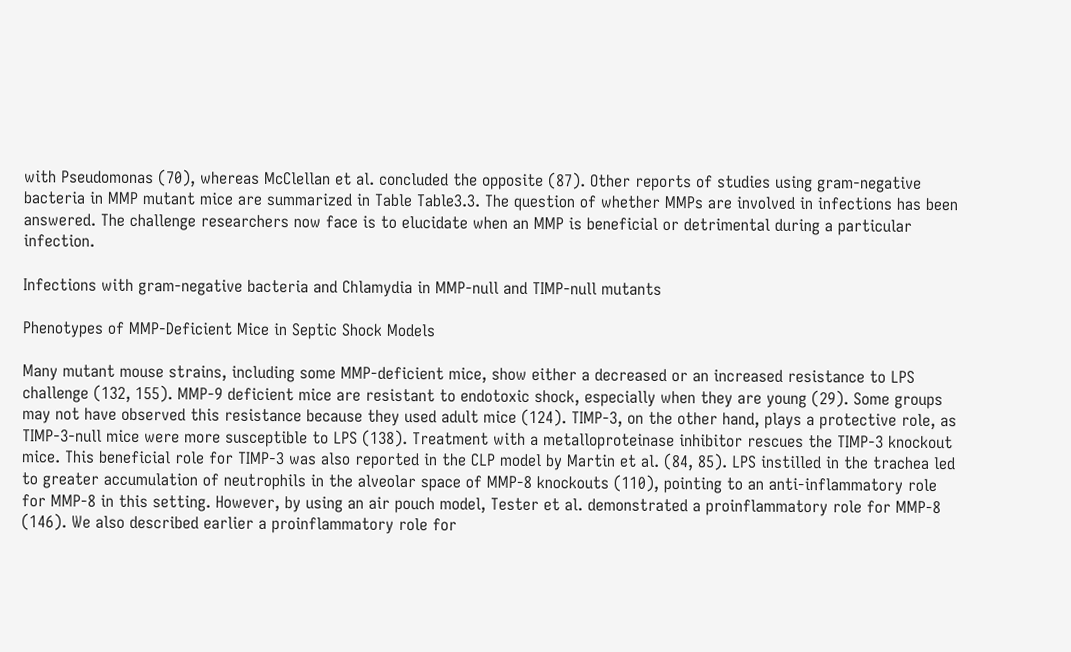with Pseudomonas (70), whereas McClellan et al. concluded the opposite (87). Other reports of studies using gram-negative bacteria in MMP mutant mice are summarized in Table Table3.3. The question of whether MMPs are involved in infections has been answered. The challenge researchers now face is to elucidate when an MMP is beneficial or detrimental during a particular infection.

Infections with gram-negative bacteria and Chlamydia in MMP-null and TIMP-null mutants

Phenotypes of MMP-Deficient Mice in Septic Shock Models

Many mutant mouse strains, including some MMP-deficient mice, show either a decreased or an increased resistance to LPS challenge (132, 155). MMP-9 deficient mice are resistant to endotoxic shock, especially when they are young (29). Some groups may not have observed this resistance because they used adult mice (124). TIMP-3, on the other hand, plays a protective role, as TIMP-3-null mice were more susceptible to LPS (138). Treatment with a metalloproteinase inhibitor rescues the TIMP-3 knockout mice. This beneficial role for TIMP-3 was also reported in the CLP model by Martin et al. (84, 85). LPS instilled in the trachea led to greater accumulation of neutrophils in the alveolar space of MMP-8 knockouts (110), pointing to an anti-inflammatory role for MMP-8 in this setting. However, by using an air pouch model, Tester et al. demonstrated a proinflammatory role for MMP-8 (146). We also described earlier a proinflammatory role for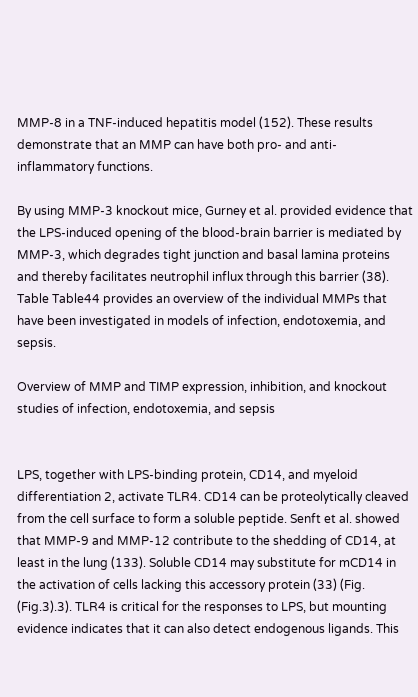MMP-8 in a TNF-induced hepatitis model (152). These results demonstrate that an MMP can have both pro- and anti-inflammatory functions.

By using MMP-3 knockout mice, Gurney et al. provided evidence that the LPS-induced opening of the blood-brain barrier is mediated by MMP-3, which degrades tight junction and basal lamina proteins and thereby facilitates neutrophil influx through this barrier (38). Table Table44 provides an overview of the individual MMPs that have been investigated in models of infection, endotoxemia, and sepsis.

Overview of MMP and TIMP expression, inhibition, and knockout studies of infection, endotoxemia, and sepsis


LPS, together with LPS-binding protein, CD14, and myeloid differentiation 2, activate TLR4. CD14 can be proteolytically cleaved from the cell surface to form a soluble peptide. Senft et al. showed that MMP-9 and MMP-12 contribute to the shedding of CD14, at least in the lung (133). Soluble CD14 may substitute for mCD14 in the activation of cells lacking this accessory protein (33) (Fig. (Fig.3).3). TLR4 is critical for the responses to LPS, but mounting evidence indicates that it can also detect endogenous ligands. This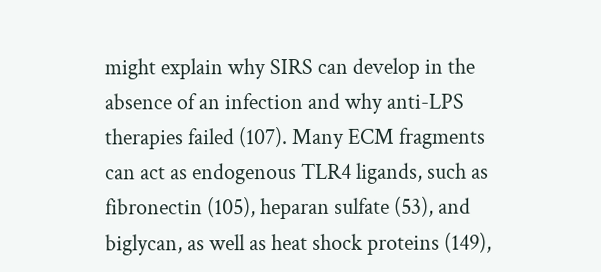might explain why SIRS can develop in the absence of an infection and why anti-LPS therapies failed (107). Many ECM fragments can act as endogenous TLR4 ligands, such as fibronectin (105), heparan sulfate (53), and biglycan, as well as heat shock proteins (149),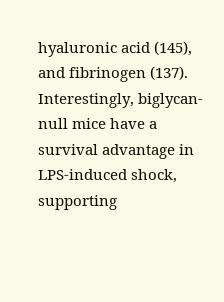hyaluronic acid (145), and fibrinogen (137). Interestingly, biglycan-null mice have a survival advantage in LPS-induced shock, supporting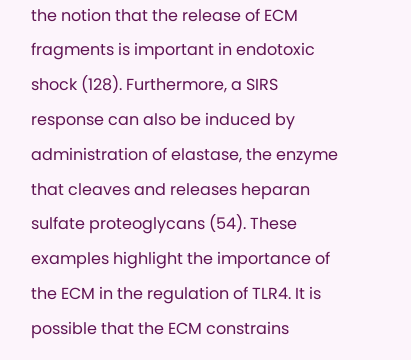the notion that the release of ECM fragments is important in endotoxic shock (128). Furthermore, a SIRS response can also be induced by administration of elastase, the enzyme that cleaves and releases heparan sulfate proteoglycans (54). These examples highlight the importance of the ECM in the regulation of TLR4. It is possible that the ECM constrains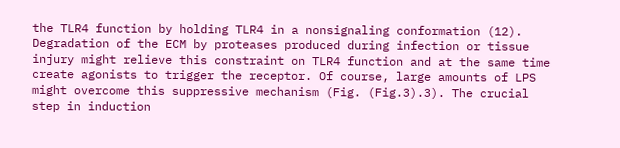the TLR4 function by holding TLR4 in a nonsignaling conformation (12). Degradation of the ECM by proteases produced during infection or tissue injury might relieve this constraint on TLR4 function and at the same time create agonists to trigger the receptor. Of course, large amounts of LPS might overcome this suppressive mechanism (Fig. (Fig.3).3). The crucial step in induction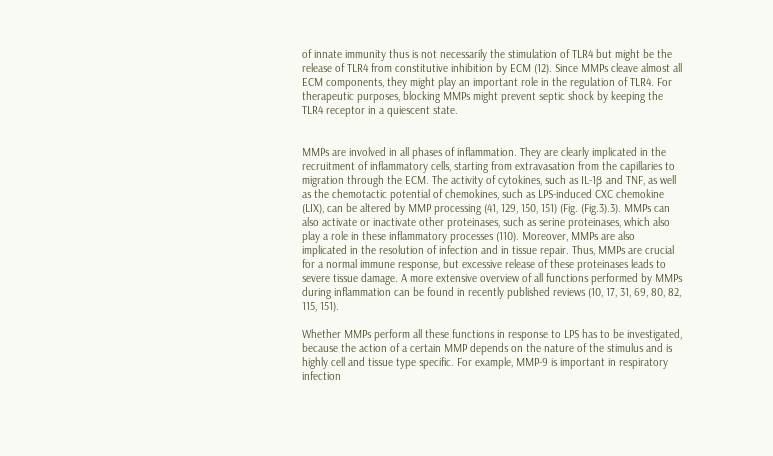of innate immunity thus is not necessarily the stimulation of TLR4 but might be the release of TLR4 from constitutive inhibition by ECM (12). Since MMPs cleave almost all ECM components, they might play an important role in the regulation of TLR4. For therapeutic purposes, blocking MMPs might prevent septic shock by keeping the TLR4 receptor in a quiescent state.


MMPs are involved in all phases of inflammation. They are clearly implicated in the recruitment of inflammatory cells, starting from extravasation from the capillaries to migration through the ECM. The activity of cytokines, such as IL-1β and TNF, as well as the chemotactic potential of chemokines, such as LPS-induced CXC chemokine (LIX), can be altered by MMP processing (41, 129, 150, 151) (Fig. (Fig.3).3). MMPs can also activate or inactivate other proteinases, such as serine proteinases, which also play a role in these inflammatory processes (110). Moreover, MMPs are also implicated in the resolution of infection and in tissue repair. Thus, MMPs are crucial for a normal immune response, but excessive release of these proteinases leads to severe tissue damage. A more extensive overview of all functions performed by MMPs during inflammation can be found in recently published reviews (10, 17, 31, 69, 80, 82, 115, 151).

Whether MMPs perform all these functions in response to LPS has to be investigated, because the action of a certain MMP depends on the nature of the stimulus and is highly cell and tissue type specific. For example, MMP-9 is important in respiratory infection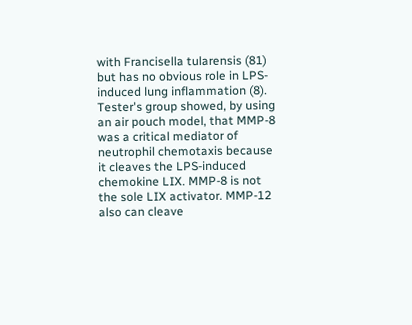with Francisella tularensis (81) but has no obvious role in LPS-induced lung inflammation (8). Tester's group showed, by using an air pouch model, that MMP-8 was a critical mediator of neutrophil chemotaxis because it cleaves the LPS-induced chemokine LIX. MMP-8 is not the sole LIX activator. MMP-12 also can cleave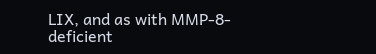LIX, and as with MMP-8-deficient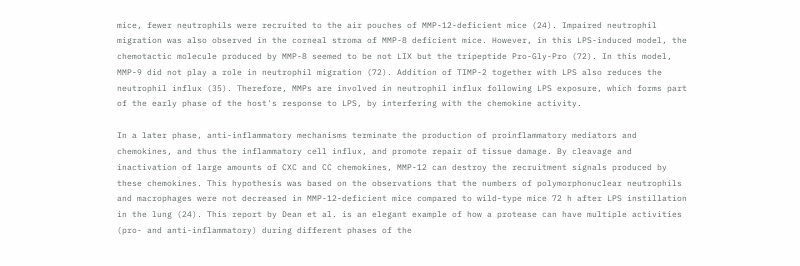mice, fewer neutrophils were recruited to the air pouches of MMP-12-deficient mice (24). Impaired neutrophil migration was also observed in the corneal stroma of MMP-8 deficient mice. However, in this LPS-induced model, the chemotactic molecule produced by MMP-8 seemed to be not LIX but the tripeptide Pro-Gly-Pro (72). In this model, MMP-9 did not play a role in neutrophil migration (72). Addition of TIMP-2 together with LPS also reduces the neutrophil influx (35). Therefore, MMPs are involved in neutrophil influx following LPS exposure, which forms part of the early phase of the host's response to LPS, by interfering with the chemokine activity.

In a later phase, anti-inflammatory mechanisms terminate the production of proinflammatory mediators and chemokines, and thus the inflammatory cell influx, and promote repair of tissue damage. By cleavage and inactivation of large amounts of CXC and CC chemokines, MMP-12 can destroy the recruitment signals produced by these chemokines. This hypothesis was based on the observations that the numbers of polymorphonuclear neutrophils and macrophages were not decreased in MMP-12-deficient mice compared to wild-type mice 72 h after LPS instillation in the lung (24). This report by Dean et al. is an elegant example of how a protease can have multiple activities (pro- and anti-inflammatory) during different phases of the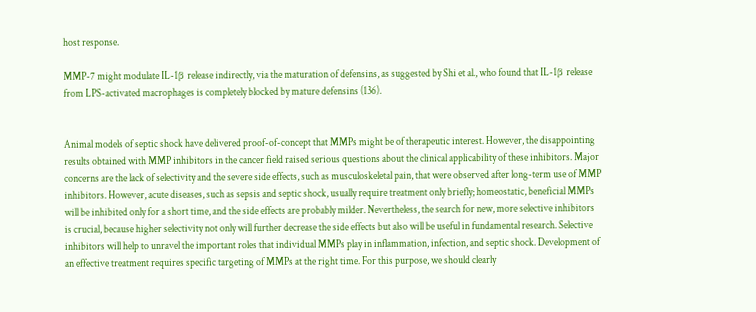host response.

MMP-7 might modulate IL-1β release indirectly, via the maturation of defensins, as suggested by Shi et al., who found that IL-1β release from LPS-activated macrophages is completely blocked by mature defensins (136).


Animal models of septic shock have delivered proof-of-concept that MMPs might be of therapeutic interest. However, the disappointing results obtained with MMP inhibitors in the cancer field raised serious questions about the clinical applicability of these inhibitors. Major concerns are the lack of selectivity and the severe side effects, such as musculoskeletal pain, that were observed after long-term use of MMP inhibitors. However, acute diseases, such as sepsis and septic shock, usually require treatment only briefly; homeostatic, beneficial MMPs will be inhibited only for a short time, and the side effects are probably milder. Nevertheless, the search for new, more selective inhibitors is crucial, because higher selectivity not only will further decrease the side effects but also will be useful in fundamental research. Selective inhibitors will help to unravel the important roles that individual MMPs play in inflammation, infection, and septic shock. Development of an effective treatment requires specific targeting of MMPs at the right time. For this purpose, we should clearly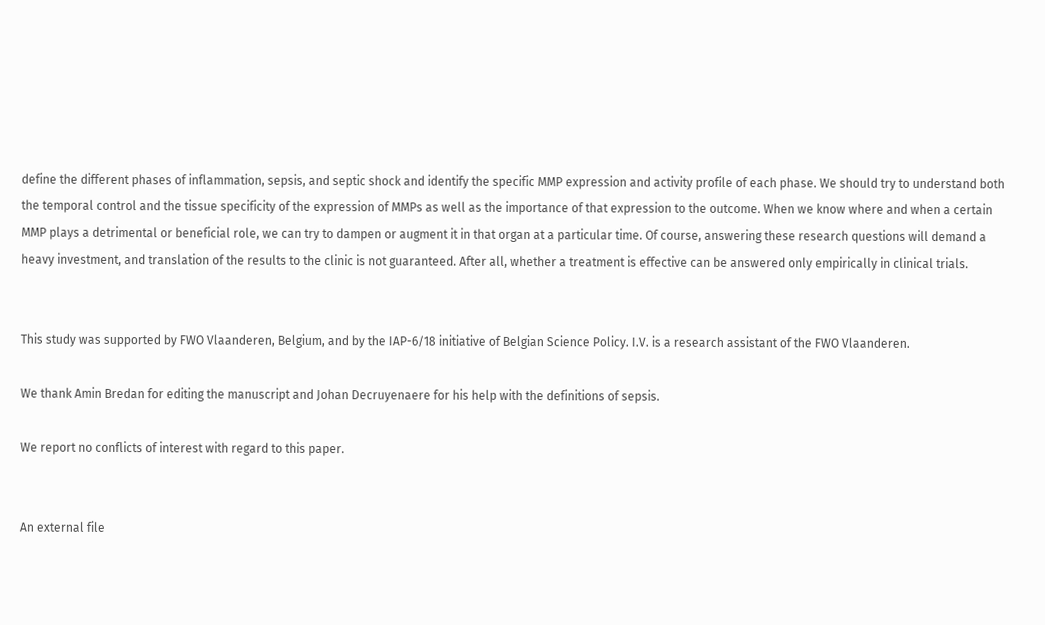define the different phases of inflammation, sepsis, and septic shock and identify the specific MMP expression and activity profile of each phase. We should try to understand both the temporal control and the tissue specificity of the expression of MMPs as well as the importance of that expression to the outcome. When we know where and when a certain MMP plays a detrimental or beneficial role, we can try to dampen or augment it in that organ at a particular time. Of course, answering these research questions will demand a heavy investment, and translation of the results to the clinic is not guaranteed. After all, whether a treatment is effective can be answered only empirically in clinical trials.


This study was supported by FWO Vlaanderen, Belgium, and by the IAP-6/18 initiative of Belgian Science Policy. I.V. is a research assistant of the FWO Vlaanderen.

We thank Amin Bredan for editing the manuscript and Johan Decruyenaere for his help with the definitions of sepsis.

We report no conflicts of interest with regard to this paper.


An external file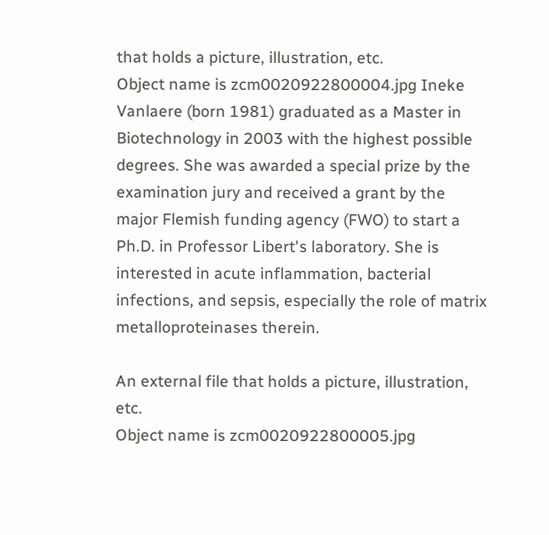that holds a picture, illustration, etc.
Object name is zcm0020922800004.jpg Ineke Vanlaere (born 1981) graduated as a Master in Biotechnology in 2003 with the highest possible degrees. She was awarded a special prize by the examination jury and received a grant by the major Flemish funding agency (FWO) to start a Ph.D. in Professor Libert's laboratory. She is interested in acute inflammation, bacterial infections, and sepsis, especially the role of matrix metalloproteinases therein.

An external file that holds a picture, illustration, etc.
Object name is zcm0020922800005.jpg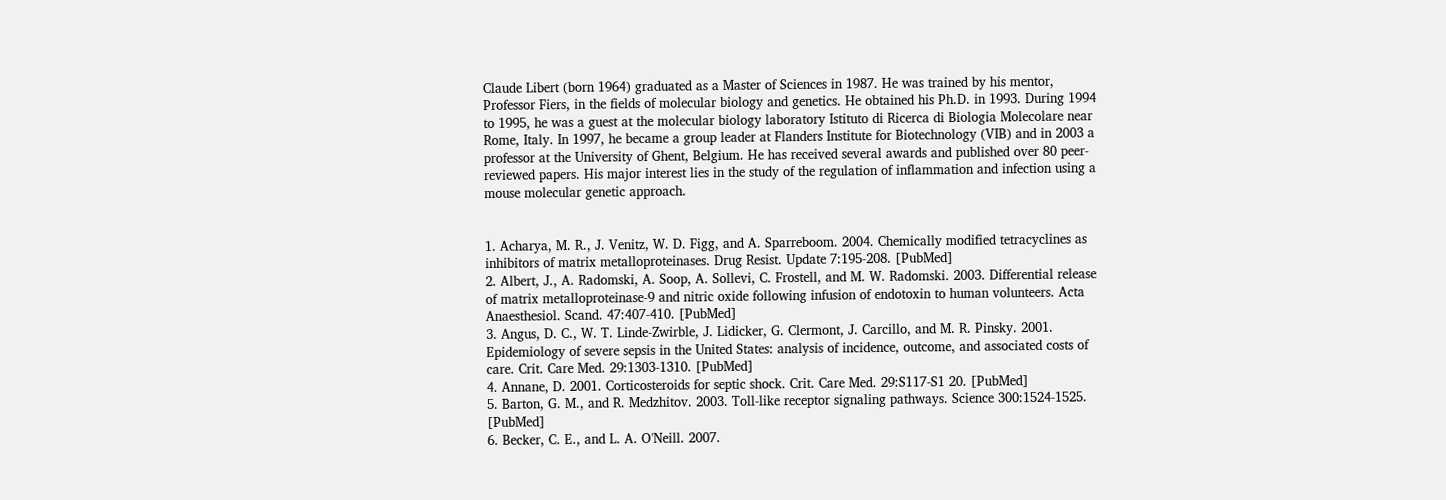Claude Libert (born 1964) graduated as a Master of Sciences in 1987. He was trained by his mentor, Professor Fiers, in the fields of molecular biology and genetics. He obtained his Ph.D. in 1993. During 1994 to 1995, he was a guest at the molecular biology laboratory Istituto di Ricerca di Biologia Molecolare near Rome, Italy. In 1997, he became a group leader at Flanders Institute for Biotechnology (VIB) and in 2003 a professor at the University of Ghent, Belgium. He has received several awards and published over 80 peer-reviewed papers. His major interest lies in the study of the regulation of inflammation and infection using a mouse molecular genetic approach.


1. Acharya, M. R., J. Venitz, W. D. Figg, and A. Sparreboom. 2004. Chemically modified tetracyclines as inhibitors of matrix metalloproteinases. Drug Resist. Update 7:195-208. [PubMed]
2. Albert, J., A. Radomski, A. Soop, A. Sollevi, C. Frostell, and M. W. Radomski. 2003. Differential release of matrix metalloproteinase-9 and nitric oxide following infusion of endotoxin to human volunteers. Acta Anaesthesiol. Scand. 47:407-410. [PubMed]
3. Angus, D. C., W. T. Linde-Zwirble, J. Lidicker, G. Clermont, J. Carcillo, and M. R. Pinsky. 2001. Epidemiology of severe sepsis in the United States: analysis of incidence, outcome, and associated costs of care. Crit. Care Med. 29:1303-1310. [PubMed]
4. Annane, D. 2001. Corticosteroids for septic shock. Crit. Care Med. 29:S117-S1 20. [PubMed]
5. Barton, G. M., and R. Medzhitov. 2003. Toll-like receptor signaling pathways. Science 300:1524-1525. [PubMed]
6. Becker, C. E., and L. A. O'Neill. 2007.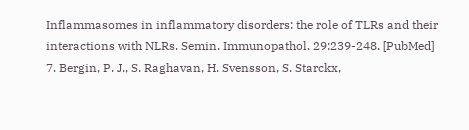Inflammasomes in inflammatory disorders: the role of TLRs and their interactions with NLRs. Semin. Immunopathol. 29:239-248. [PubMed]
7. Bergin, P. J., S. Raghavan, H. Svensson, S. Starckx,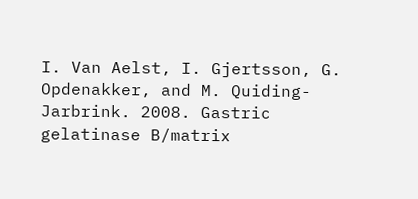I. Van Aelst, I. Gjertsson, G. Opdenakker, and M. Quiding-Jarbrink. 2008. Gastric gelatinase B/matrix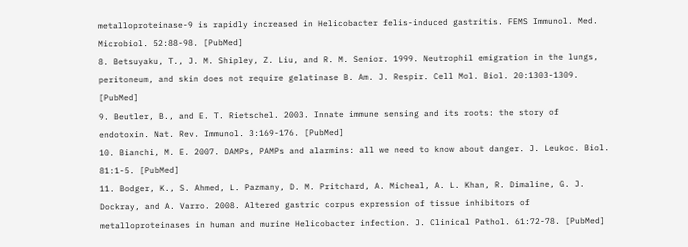metalloproteinase-9 is rapidly increased in Helicobacter felis-induced gastritis. FEMS Immunol. Med. Microbiol. 52:88-98. [PubMed]
8. Betsuyaku, T., J. M. Shipley, Z. Liu, and R. M. Senior. 1999. Neutrophil emigration in the lungs, peritoneum, and skin does not require gelatinase B. Am. J. Respir. Cell Mol. Biol. 20:1303-1309. [PubMed]
9. Beutler, B., and E. T. Rietschel. 2003. Innate immune sensing and its roots: the story of endotoxin. Nat. Rev. Immunol. 3:169-176. [PubMed]
10. Bianchi, M. E. 2007. DAMPs, PAMPs and alarmins: all we need to know about danger. J. Leukoc. Biol. 81:1-5. [PubMed]
11. Bodger, K., S. Ahmed, L. Pazmany, D. M. Pritchard, A. Micheal, A. L. Khan, R. Dimaline, G. J. Dockray, and A. Varro. 2008. Altered gastric corpus expression of tissue inhibitors of metalloproteinases in human and murine Helicobacter infection. J. Clinical Pathol. 61:72-78. [PubMed]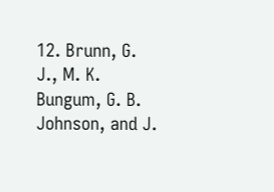12. Brunn, G. J., M. K. Bungum, G. B. Johnson, and J.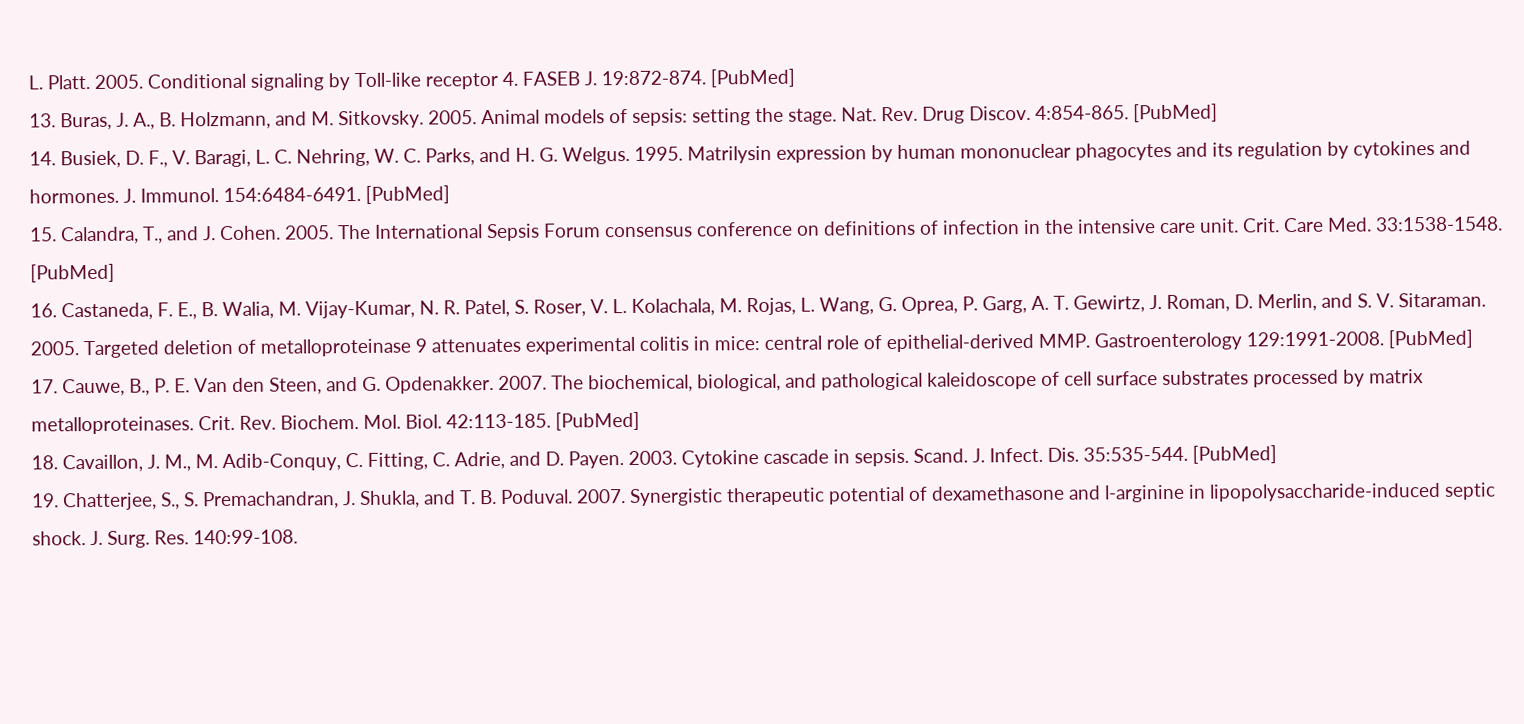L. Platt. 2005. Conditional signaling by Toll-like receptor 4. FASEB J. 19:872-874. [PubMed]
13. Buras, J. A., B. Holzmann, and M. Sitkovsky. 2005. Animal models of sepsis: setting the stage. Nat. Rev. Drug Discov. 4:854-865. [PubMed]
14. Busiek, D. F., V. Baragi, L. C. Nehring, W. C. Parks, and H. G. Welgus. 1995. Matrilysin expression by human mononuclear phagocytes and its regulation by cytokines and hormones. J. Immunol. 154:6484-6491. [PubMed]
15. Calandra, T., and J. Cohen. 2005. The International Sepsis Forum consensus conference on definitions of infection in the intensive care unit. Crit. Care Med. 33:1538-1548. [PubMed]
16. Castaneda, F. E., B. Walia, M. Vijay-Kumar, N. R. Patel, S. Roser, V. L. Kolachala, M. Rojas, L. Wang, G. Oprea, P. Garg, A. T. Gewirtz, J. Roman, D. Merlin, and S. V. Sitaraman. 2005. Targeted deletion of metalloproteinase 9 attenuates experimental colitis in mice: central role of epithelial-derived MMP. Gastroenterology 129:1991-2008. [PubMed]
17. Cauwe, B., P. E. Van den Steen, and G. Opdenakker. 2007. The biochemical, biological, and pathological kaleidoscope of cell surface substrates processed by matrix metalloproteinases. Crit. Rev. Biochem. Mol. Biol. 42:113-185. [PubMed]
18. Cavaillon, J. M., M. Adib-Conquy, C. Fitting, C. Adrie, and D. Payen. 2003. Cytokine cascade in sepsis. Scand. J. Infect. Dis. 35:535-544. [PubMed]
19. Chatterjee, S., S. Premachandran, J. Shukla, and T. B. Poduval. 2007. Synergistic therapeutic potential of dexamethasone and l-arginine in lipopolysaccharide-induced septic shock. J. Surg. Res. 140:99-108.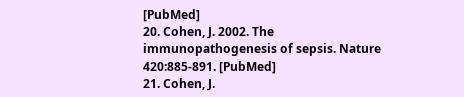[PubMed]
20. Cohen, J. 2002. The immunopathogenesis of sepsis. Nature 420:885-891. [PubMed]
21. Cohen, J.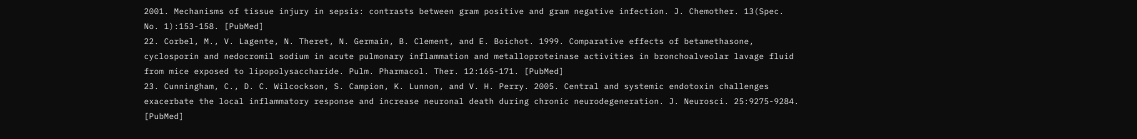2001. Mechanisms of tissue injury in sepsis: contrasts between gram positive and gram negative infection. J. Chemother. 13(Spec. No. 1):153-158. [PubMed]
22. Corbel, M., V. Lagente, N. Theret, N. Germain, B. Clement, and E. Boichot. 1999. Comparative effects of betamethasone, cyclosporin and nedocromil sodium in acute pulmonary inflammation and metalloproteinase activities in bronchoalveolar lavage fluid from mice exposed to lipopolysaccharide. Pulm. Pharmacol. Ther. 12:165-171. [PubMed]
23. Cunningham, C., D. C. Wilcockson, S. Campion, K. Lunnon, and V. H. Perry. 2005. Central and systemic endotoxin challenges exacerbate the local inflammatory response and increase neuronal death during chronic neurodegeneration. J. Neurosci. 25:9275-9284. [PubMed]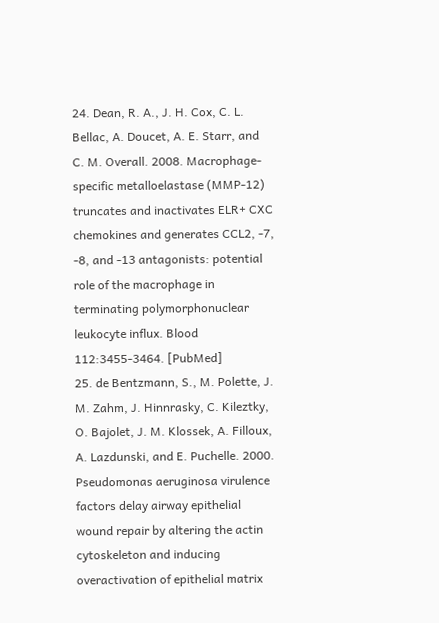24. Dean, R. A., J. H. Cox, C. L. Bellac, A. Doucet, A. E. Starr, and C. M. Overall. 2008. Macrophage-specific metalloelastase (MMP-12) truncates and inactivates ELR+ CXC chemokines and generates CCL2, -7, -8, and -13 antagonists: potential role of the macrophage in terminating polymorphonuclear leukocyte influx. Blood 112:3455-3464. [PubMed]
25. de Bentzmann, S., M. Polette, J. M. Zahm, J. Hinnrasky, C. Kileztky, O. Bajolet, J. M. Klossek, A. Filloux, A. Lazdunski, and E. Puchelle. 2000. Pseudomonas aeruginosa virulence factors delay airway epithelial wound repair by altering the actin cytoskeleton and inducing overactivation of epithelial matrix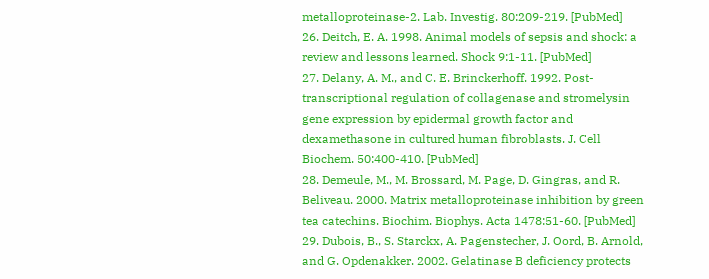metalloproteinase-2. Lab. Investig. 80:209-219. [PubMed]
26. Deitch, E. A. 1998. Animal models of sepsis and shock: a review and lessons learned. Shock 9:1-11. [PubMed]
27. Delany, A. M., and C. E. Brinckerhoff. 1992. Post-transcriptional regulation of collagenase and stromelysin gene expression by epidermal growth factor and dexamethasone in cultured human fibroblasts. J. Cell Biochem. 50:400-410. [PubMed]
28. Demeule, M., M. Brossard, M. Page, D. Gingras, and R. Beliveau. 2000. Matrix metalloproteinase inhibition by green tea catechins. Biochim. Biophys. Acta 1478:51-60. [PubMed]
29. Dubois, B., S. Starckx, A. Pagenstecher, J. Oord, B. Arnold, and G. Opdenakker. 2002. Gelatinase B deficiency protects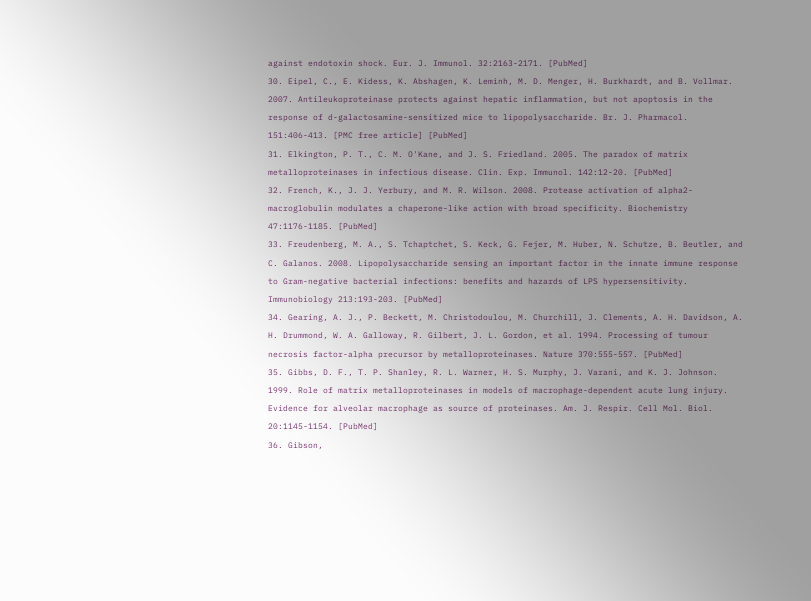against endotoxin shock. Eur. J. Immunol. 32:2163-2171. [PubMed]
30. Eipel, C., E. Kidess, K. Abshagen, K. Leminh, M. D. Menger, H. Burkhardt, and B. Vollmar. 2007. Antileukoproteinase protects against hepatic inflammation, but not apoptosis in the response of d-galactosamine-sensitized mice to lipopolysaccharide. Br. J. Pharmacol. 151:406-413. [PMC free article] [PubMed]
31. Elkington, P. T., C. M. O'Kane, and J. S. Friedland. 2005. The paradox of matrix metalloproteinases in infectious disease. Clin. Exp. Immunol. 142:12-20. [PubMed]
32. French, K., J. J. Yerbury, and M. R. Wilson. 2008. Protease activation of alpha2-macroglobulin modulates a chaperone-like action with broad specificity. Biochemistry 47:1176-1185. [PubMed]
33. Freudenberg, M. A., S. Tchaptchet, S. Keck, G. Fejer, M. Huber, N. Schutze, B. Beutler, and C. Galanos. 2008. Lipopolysaccharide sensing an important factor in the innate immune response to Gram-negative bacterial infections: benefits and hazards of LPS hypersensitivity. Immunobiology 213:193-203. [PubMed]
34. Gearing, A. J., P. Beckett, M. Christodoulou, M. Churchill, J. Clements, A. H. Davidson, A. H. Drummond, W. A. Galloway, R. Gilbert, J. L. Gordon, et al. 1994. Processing of tumour necrosis factor-alpha precursor by metalloproteinases. Nature 370:555-557. [PubMed]
35. Gibbs, D. F., T. P. Shanley, R. L. Warner, H. S. Murphy, J. Varani, and K. J. Johnson. 1999. Role of matrix metalloproteinases in models of macrophage-dependent acute lung injury. Evidence for alveolar macrophage as source of proteinases. Am. J. Respir. Cell Mol. Biol. 20:1145-1154. [PubMed]
36. Gibson,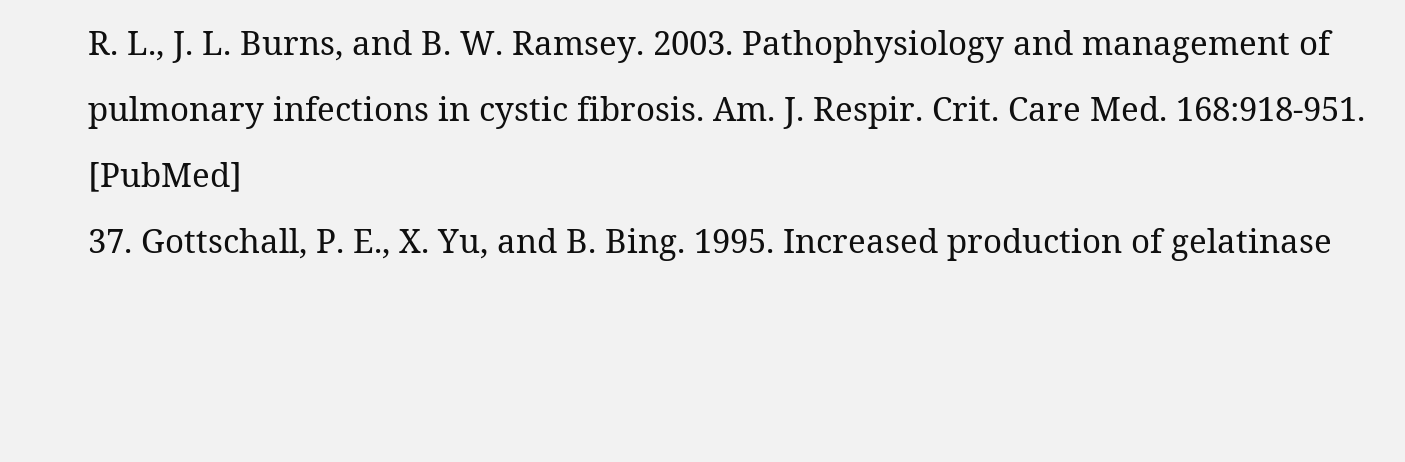R. L., J. L. Burns, and B. W. Ramsey. 2003. Pathophysiology and management of pulmonary infections in cystic fibrosis. Am. J. Respir. Crit. Care Med. 168:918-951. [PubMed]
37. Gottschall, P. E., X. Yu, and B. Bing. 1995. Increased production of gelatinase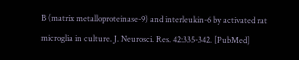B (matrix metalloproteinase-9) and interleukin-6 by activated rat microglia in culture. J. Neurosci. Res. 42:335-342. [PubMed]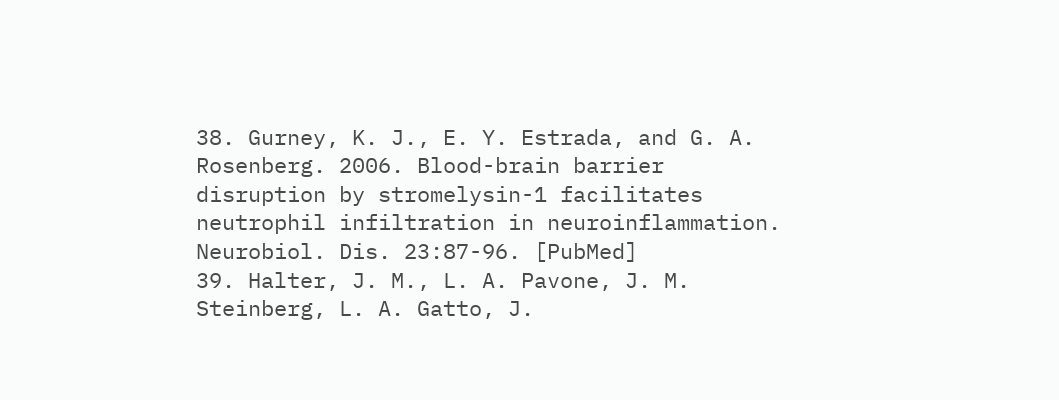38. Gurney, K. J., E. Y. Estrada, and G. A. Rosenberg. 2006. Blood-brain barrier disruption by stromelysin-1 facilitates neutrophil infiltration in neuroinflammation. Neurobiol. Dis. 23:87-96. [PubMed]
39. Halter, J. M., L. A. Pavone, J. M. Steinberg, L. A. Gatto, J.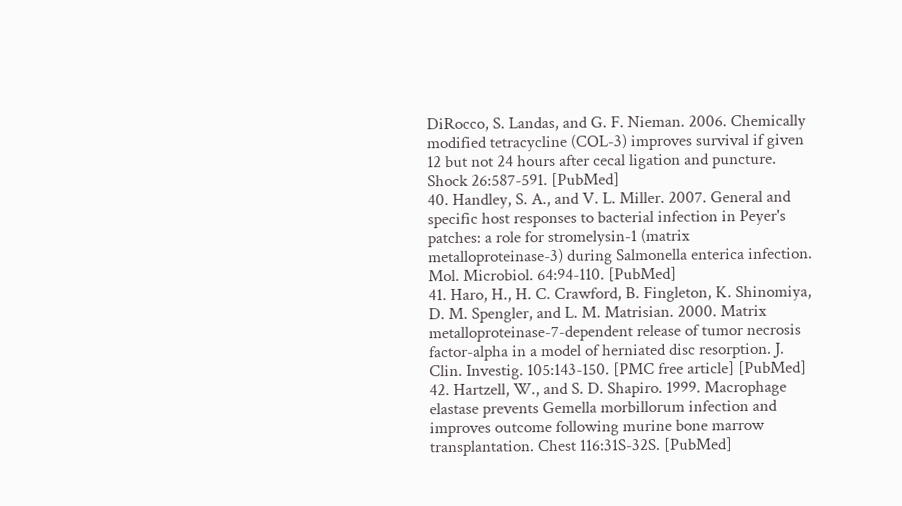DiRocco, S. Landas, and G. F. Nieman. 2006. Chemically modified tetracycline (COL-3) improves survival if given 12 but not 24 hours after cecal ligation and puncture. Shock 26:587-591. [PubMed]
40. Handley, S. A., and V. L. Miller. 2007. General and specific host responses to bacterial infection in Peyer's patches: a role for stromelysin-1 (matrix metalloproteinase-3) during Salmonella enterica infection. Mol. Microbiol. 64:94-110. [PubMed]
41. Haro, H., H. C. Crawford, B. Fingleton, K. Shinomiya, D. M. Spengler, and L. M. Matrisian. 2000. Matrix metalloproteinase-7-dependent release of tumor necrosis factor-alpha in a model of herniated disc resorption. J. Clin. Investig. 105:143-150. [PMC free article] [PubMed]
42. Hartzell, W., and S. D. Shapiro. 1999. Macrophage elastase prevents Gemella morbillorum infection and improves outcome following murine bone marrow transplantation. Chest 116:31S-32S. [PubMed]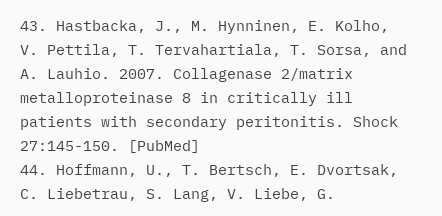43. Hastbacka, J., M. Hynninen, E. Kolho, V. Pettila, T. Tervahartiala, T. Sorsa, and A. Lauhio. 2007. Collagenase 2/matrix metalloproteinase 8 in critically ill patients with secondary peritonitis. Shock 27:145-150. [PubMed]
44. Hoffmann, U., T. Bertsch, E. Dvortsak, C. Liebetrau, S. Lang, V. Liebe, G.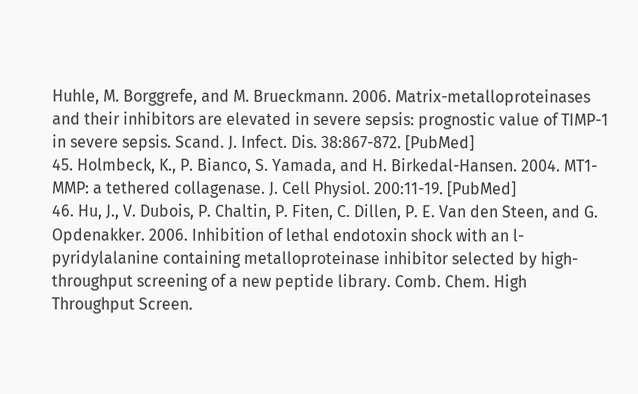Huhle, M. Borggrefe, and M. Brueckmann. 2006. Matrix-metalloproteinases and their inhibitors are elevated in severe sepsis: prognostic value of TIMP-1 in severe sepsis. Scand. J. Infect. Dis. 38:867-872. [PubMed]
45. Holmbeck, K., P. Bianco, S. Yamada, and H. Birkedal-Hansen. 2004. MT1-MMP: a tethered collagenase. J. Cell Physiol. 200:11-19. [PubMed]
46. Hu, J., V. Dubois, P. Chaltin, P. Fiten, C. Dillen, P. E. Van den Steen, and G. Opdenakker. 2006. Inhibition of lethal endotoxin shock with an l-pyridylalanine containing metalloproteinase inhibitor selected by high-throughput screening of a new peptide library. Comb. Chem. High Throughput Screen.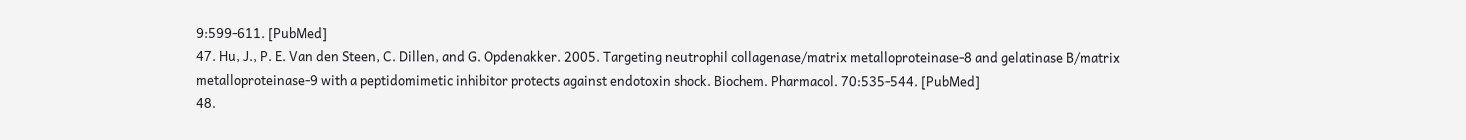9:599-611. [PubMed]
47. Hu, J., P. E. Van den Steen, C. Dillen, and G. Opdenakker. 2005. Targeting neutrophil collagenase/matrix metalloproteinase-8 and gelatinase B/matrix metalloproteinase-9 with a peptidomimetic inhibitor protects against endotoxin shock. Biochem. Pharmacol. 70:535-544. [PubMed]
48.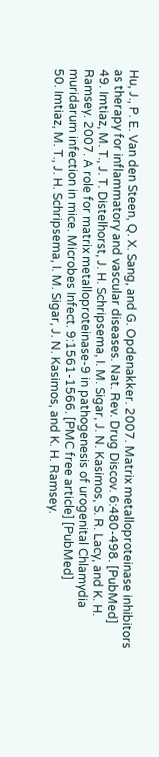Hu, J., P. E. Van den Steen, Q. X. Sang, and G. Opdenakker. 2007. Matrix metalloproteinase inhibitors as therapy for inflammatory and vascular diseases. Nat. Rev. Drug Discov. 6:480-498. [PubMed]
49. Imtiaz, M. T., J. T. Distelhorst, J. H. Schripsema, I. M. Sigar, J. N. Kasimos, S. R. Lacy, and K. H. Ramsey. 2007. A role for matrix metalloproteinase-9 in pathogenesis of urogenital Chlamydia muridarum infection in mice. Microbes Infect. 9:1561-1566. [PMC free article] [PubMed]
50. Imtiaz, M. T., J. H. Schripsema, I. M. Sigar, J. N. Kasimos, and K. H. Ramsey.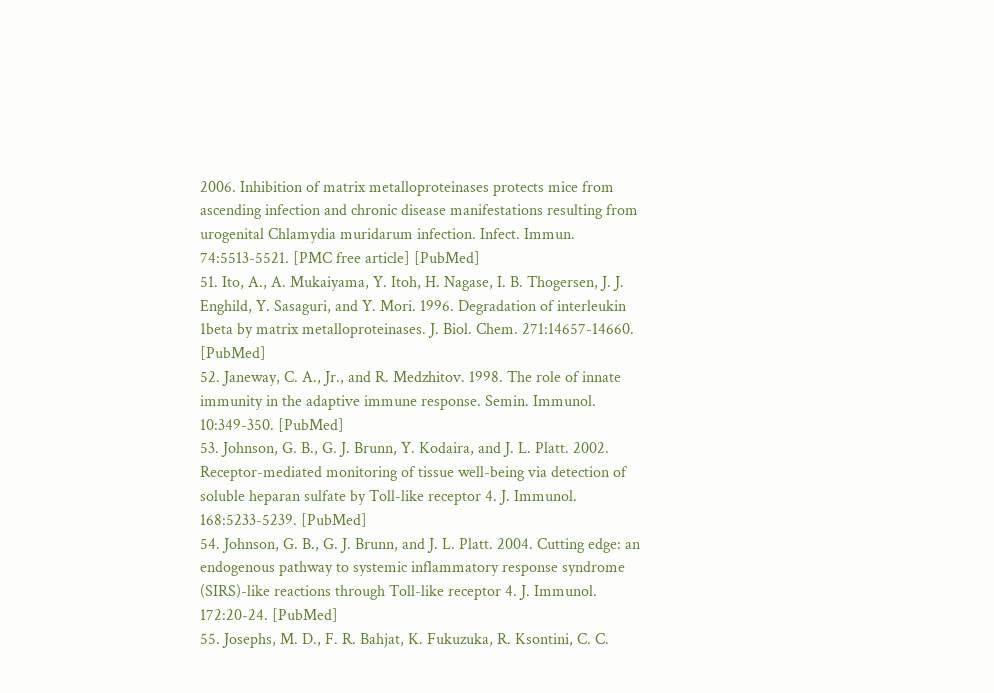2006. Inhibition of matrix metalloproteinases protects mice from ascending infection and chronic disease manifestations resulting from urogenital Chlamydia muridarum infection. Infect. Immun. 74:5513-5521. [PMC free article] [PubMed]
51. Ito, A., A. Mukaiyama, Y. Itoh, H. Nagase, I. B. Thogersen, J. J. Enghild, Y. Sasaguri, and Y. Mori. 1996. Degradation of interleukin 1beta by matrix metalloproteinases. J. Biol. Chem. 271:14657-14660. [PubMed]
52. Janeway, C. A., Jr., and R. Medzhitov. 1998. The role of innate immunity in the adaptive immune response. Semin. Immunol. 10:349-350. [PubMed]
53. Johnson, G. B., G. J. Brunn, Y. Kodaira, and J. L. Platt. 2002. Receptor-mediated monitoring of tissue well-being via detection of soluble heparan sulfate by Toll-like receptor 4. J. Immunol. 168:5233-5239. [PubMed]
54. Johnson, G. B., G. J. Brunn, and J. L. Platt. 2004. Cutting edge: an endogenous pathway to systemic inflammatory response syndrome (SIRS)-like reactions through Toll-like receptor 4. J. Immunol. 172:20-24. [PubMed]
55. Josephs, M. D., F. R. Bahjat, K. Fukuzuka, R. Ksontini, C. C.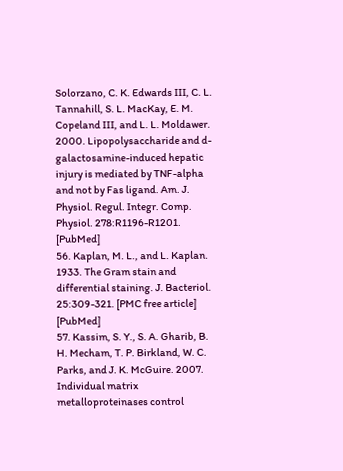Solorzano, C. K. Edwards III, C. L. Tannahill, S. L. MacKay, E. M. Copeland III, and L. L. Moldawer. 2000. Lipopolysaccharide and d-galactosamine-induced hepatic injury is mediated by TNF-alpha and not by Fas ligand. Am. J. Physiol. Regul. Integr. Comp. Physiol. 278:R1196-R1201. [PubMed]
56. Kaplan, M. L., and L. Kaplan. 1933. The Gram stain and differential staining. J. Bacteriol. 25:309-321. [PMC free article] [PubMed]
57. Kassim, S. Y., S. A. Gharib, B. H. Mecham, T. P. Birkland, W. C. Parks, and J. K. McGuire. 2007. Individual matrix metalloproteinases control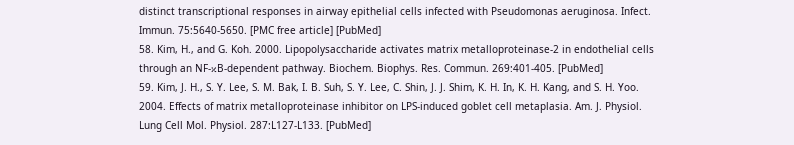distinct transcriptional responses in airway epithelial cells infected with Pseudomonas aeruginosa. Infect. Immun. 75:5640-5650. [PMC free article] [PubMed]
58. Kim, H., and G. Koh. 2000. Lipopolysaccharide activates matrix metalloproteinase-2 in endothelial cells through an NF-κB-dependent pathway. Biochem. Biophys. Res. Commun. 269:401-405. [PubMed]
59. Kim, J. H., S. Y. Lee, S. M. Bak, I. B. Suh, S. Y. Lee, C. Shin, J. J. Shim, K. H. In, K. H. Kang, and S. H. Yoo. 2004. Effects of matrix metalloproteinase inhibitor on LPS-induced goblet cell metaplasia. Am. J. Physiol. Lung Cell Mol. Physiol. 287:L127-L133. [PubMed]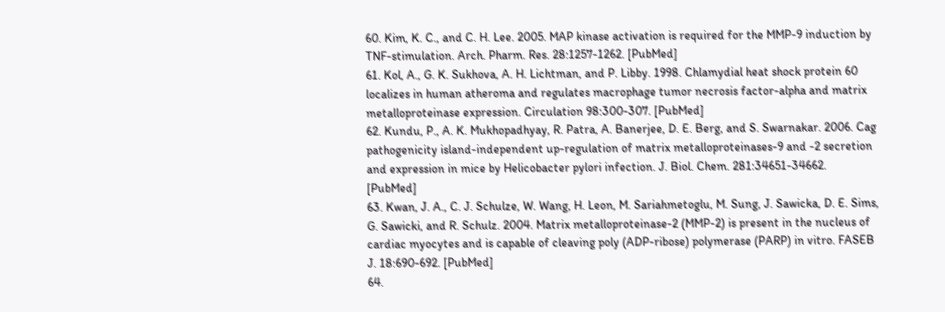60. Kim, K. C., and C. H. Lee. 2005. MAP kinase activation is required for the MMP-9 induction by TNF-stimulation. Arch. Pharm. Res. 28:1257-1262. [PubMed]
61. Kol, A., G. K. Sukhova, A. H. Lichtman, and P. Libby. 1998. Chlamydial heat shock protein 60 localizes in human atheroma and regulates macrophage tumor necrosis factor-alpha and matrix metalloproteinase expression. Circulation 98:300-307. [PubMed]
62. Kundu, P., A. K. Mukhopadhyay, R. Patra, A. Banerjee, D. E. Berg, and S. Swarnakar. 2006. Cag pathogenicity island-independent up-regulation of matrix metalloproteinases-9 and -2 secretion and expression in mice by Helicobacter pylori infection. J. Biol. Chem. 281:34651-34662. [PubMed]
63. Kwan, J. A., C. J. Schulze, W. Wang, H. Leon, M. Sariahmetoglu, M. Sung, J. Sawicka, D. E. Sims, G. Sawicki, and R. Schulz. 2004. Matrix metalloproteinase-2 (MMP-2) is present in the nucleus of cardiac myocytes and is capable of cleaving poly (ADP-ribose) polymerase (PARP) in vitro. FASEB J. 18:690-692. [PubMed]
64.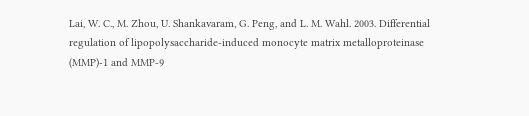Lai, W. C., M. Zhou, U. Shankavaram, G. Peng, and L. M. Wahl. 2003. Differential regulation of lipopolysaccharide-induced monocyte matrix metalloproteinase (MMP)-1 and MMP-9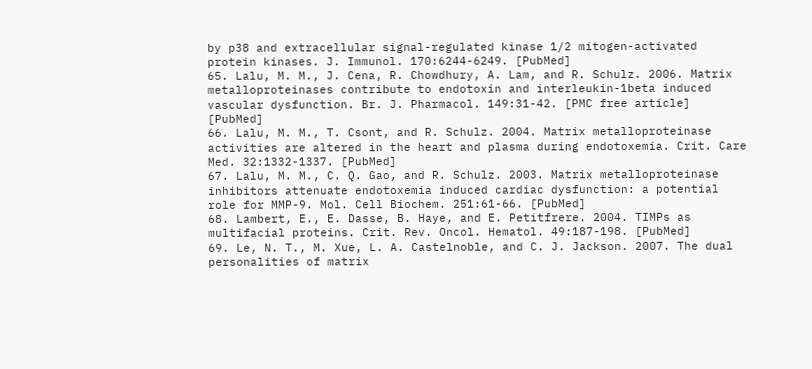by p38 and extracellular signal-regulated kinase 1/2 mitogen-activated protein kinases. J. Immunol. 170:6244-6249. [PubMed]
65. Lalu, M. M., J. Cena, R. Chowdhury, A. Lam, and R. Schulz. 2006. Matrix metalloproteinases contribute to endotoxin and interleukin-1beta induced vascular dysfunction. Br. J. Pharmacol. 149:31-42. [PMC free article] [PubMed]
66. Lalu, M. M., T. Csont, and R. Schulz. 2004. Matrix metalloproteinase activities are altered in the heart and plasma during endotoxemia. Crit. Care Med. 32:1332-1337. [PubMed]
67. Lalu, M. M., C. Q. Gao, and R. Schulz. 2003. Matrix metalloproteinase inhibitors attenuate endotoxemia induced cardiac dysfunction: a potential role for MMP-9. Mol. Cell Biochem. 251:61-66. [PubMed]
68. Lambert, E., E. Dasse, B. Haye, and E. Petitfrere. 2004. TIMPs as multifacial proteins. Crit. Rev. Oncol. Hematol. 49:187-198. [PubMed]
69. Le, N. T., M. Xue, L. A. Castelnoble, and C. J. Jackson. 2007. The dual personalities of matrix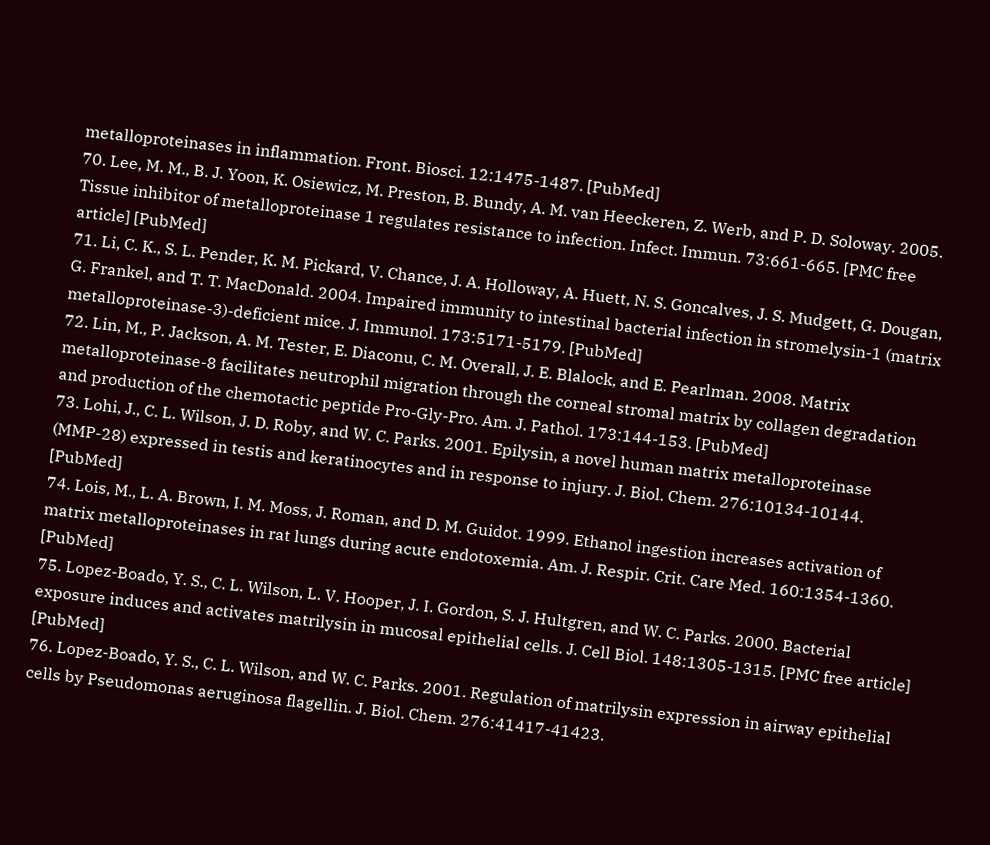metalloproteinases in inflammation. Front. Biosci. 12:1475-1487. [PubMed]
70. Lee, M. M., B. J. Yoon, K. Osiewicz, M. Preston, B. Bundy, A. M. van Heeckeren, Z. Werb, and P. D. Soloway. 2005. Tissue inhibitor of metalloproteinase 1 regulates resistance to infection. Infect. Immun. 73:661-665. [PMC free article] [PubMed]
71. Li, C. K., S. L. Pender, K. M. Pickard, V. Chance, J. A. Holloway, A. Huett, N. S. Goncalves, J. S. Mudgett, G. Dougan, G. Frankel, and T. T. MacDonald. 2004. Impaired immunity to intestinal bacterial infection in stromelysin-1 (matrix metalloproteinase-3)-deficient mice. J. Immunol. 173:5171-5179. [PubMed]
72. Lin, M., P. Jackson, A. M. Tester, E. Diaconu, C. M. Overall, J. E. Blalock, and E. Pearlman. 2008. Matrix metalloproteinase-8 facilitates neutrophil migration through the corneal stromal matrix by collagen degradation and production of the chemotactic peptide Pro-Gly-Pro. Am. J. Pathol. 173:144-153. [PubMed]
73. Lohi, J., C. L. Wilson, J. D. Roby, and W. C. Parks. 2001. Epilysin, a novel human matrix metalloproteinase (MMP-28) expressed in testis and keratinocytes and in response to injury. J. Biol. Chem. 276:10134-10144. [PubMed]
74. Lois, M., L. A. Brown, I. M. Moss, J. Roman, and D. M. Guidot. 1999. Ethanol ingestion increases activation of matrix metalloproteinases in rat lungs during acute endotoxemia. Am. J. Respir. Crit. Care Med. 160:1354-1360. [PubMed]
75. Lopez-Boado, Y. S., C. L. Wilson, L. V. Hooper, J. I. Gordon, S. J. Hultgren, and W. C. Parks. 2000. Bacterial exposure induces and activates matrilysin in mucosal epithelial cells. J. Cell Biol. 148:1305-1315. [PMC free article] [PubMed]
76. Lopez-Boado, Y. S., C. L. Wilson, and W. C. Parks. 2001. Regulation of matrilysin expression in airway epithelial cells by Pseudomonas aeruginosa flagellin. J. Biol. Chem. 276:41417-41423.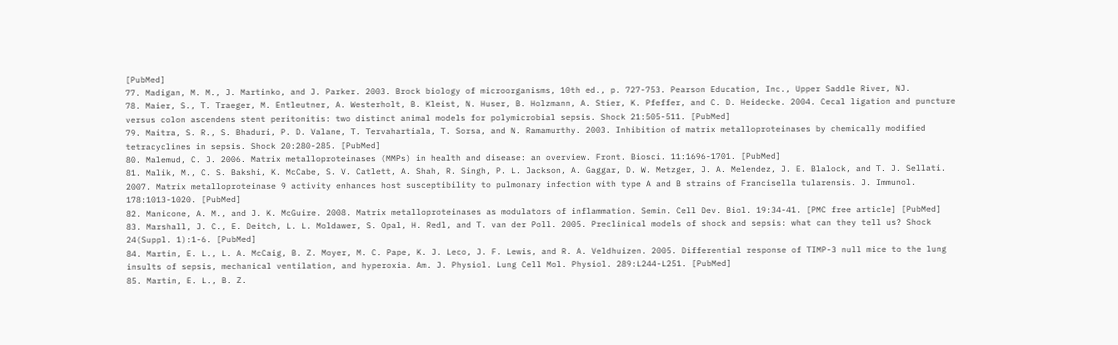[PubMed]
77. Madigan, M. M., J. Martinko, and J. Parker. 2003. Brock biology of microorganisms, 10th ed., p. 727-753. Pearson Education, Inc., Upper Saddle River, NJ.
78. Maier, S., T. Traeger, M. Entleutner, A. Westerholt, B. Kleist, N. Huser, B. Holzmann, A. Stier, K. Pfeffer, and C. D. Heidecke. 2004. Cecal ligation and puncture versus colon ascendens stent peritonitis: two distinct animal models for polymicrobial sepsis. Shock 21:505-511. [PubMed]
79. Maitra, S. R., S. Bhaduri, P. D. Valane, T. Tervahartiala, T. Sorsa, and N. Ramamurthy. 2003. Inhibition of matrix metalloproteinases by chemically modified tetracyclines in sepsis. Shock 20:280-285. [PubMed]
80. Malemud, C. J. 2006. Matrix metalloproteinases (MMPs) in health and disease: an overview. Front. Biosci. 11:1696-1701. [PubMed]
81. Malik, M., C. S. Bakshi, K. McCabe, S. V. Catlett, A. Shah, R. Singh, P. L. Jackson, A. Gaggar, D. W. Metzger, J. A. Melendez, J. E. Blalock, and T. J. Sellati. 2007. Matrix metalloproteinase 9 activity enhances host susceptibility to pulmonary infection with type A and B strains of Francisella tularensis. J. Immunol. 178:1013-1020. [PubMed]
82. Manicone, A. M., and J. K. McGuire. 2008. Matrix metalloproteinases as modulators of inflammation. Semin. Cell Dev. Biol. 19:34-41. [PMC free article] [PubMed]
83. Marshall, J. C., E. Deitch, L. L. Moldawer, S. Opal, H. Redl, and T. van der Poll. 2005. Preclinical models of shock and sepsis: what can they tell us? Shock 24(Suppl. 1):1-6. [PubMed]
84. Martin, E. L., L. A. McCaig, B. Z. Moyer, M. C. Pape, K. J. Leco, J. F. Lewis, and R. A. Veldhuizen. 2005. Differential response of TIMP-3 null mice to the lung insults of sepsis, mechanical ventilation, and hyperoxia. Am. J. Physiol. Lung Cell Mol. Physiol. 289:L244-L251. [PubMed]
85. Martin, E. L., B. Z.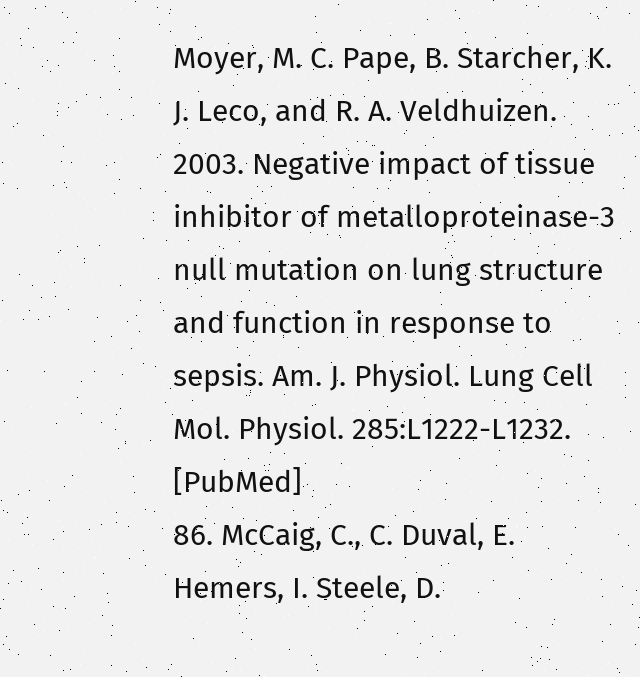Moyer, M. C. Pape, B. Starcher, K. J. Leco, and R. A. Veldhuizen. 2003. Negative impact of tissue inhibitor of metalloproteinase-3 null mutation on lung structure and function in response to sepsis. Am. J. Physiol. Lung Cell Mol. Physiol. 285:L1222-L1232. [PubMed]
86. McCaig, C., C. Duval, E. Hemers, I. Steele, D.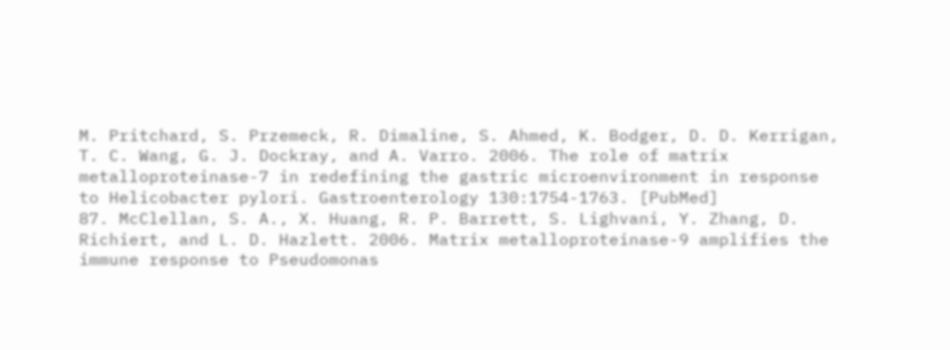M. Pritchard, S. Przemeck, R. Dimaline, S. Ahmed, K. Bodger, D. D. Kerrigan, T. C. Wang, G. J. Dockray, and A. Varro. 2006. The role of matrix metalloproteinase-7 in redefining the gastric microenvironment in response to Helicobacter pylori. Gastroenterology 130:1754-1763. [PubMed]
87. McClellan, S. A., X. Huang, R. P. Barrett, S. Lighvani, Y. Zhang, D. Richiert, and L. D. Hazlett. 2006. Matrix metalloproteinase-9 amplifies the immune response to Pseudomonas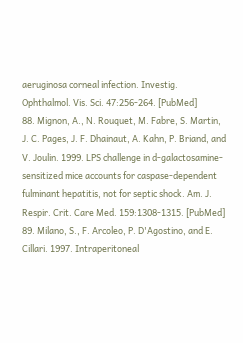aeruginosa corneal infection. Investig. Ophthalmol. Vis. Sci. 47:256-264. [PubMed]
88. Mignon, A., N. Rouquet, M. Fabre, S. Martin, J. C. Pages, J. F. Dhainaut, A. Kahn, P. Briand, and V. Joulin. 1999. LPS challenge in d-galactosamine-sensitized mice accounts for caspase-dependent fulminant hepatitis, not for septic shock. Am. J. Respir. Crit. Care Med. 159:1308-1315. [PubMed]
89. Milano, S., F. Arcoleo, P. D'Agostino, and E. Cillari. 1997. Intraperitoneal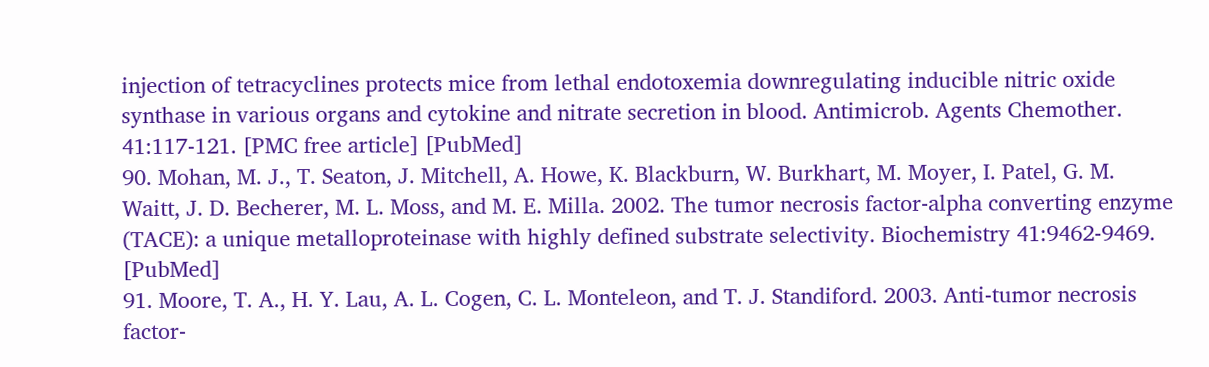injection of tetracyclines protects mice from lethal endotoxemia downregulating inducible nitric oxide synthase in various organs and cytokine and nitrate secretion in blood. Antimicrob. Agents Chemother. 41:117-121. [PMC free article] [PubMed]
90. Mohan, M. J., T. Seaton, J. Mitchell, A. Howe, K. Blackburn, W. Burkhart, M. Moyer, I. Patel, G. M. Waitt, J. D. Becherer, M. L. Moss, and M. E. Milla. 2002. The tumor necrosis factor-alpha converting enzyme (TACE): a unique metalloproteinase with highly defined substrate selectivity. Biochemistry 41:9462-9469. [PubMed]
91. Moore, T. A., H. Y. Lau, A. L. Cogen, C. L. Monteleon, and T. J. Standiford. 2003. Anti-tumor necrosis factor-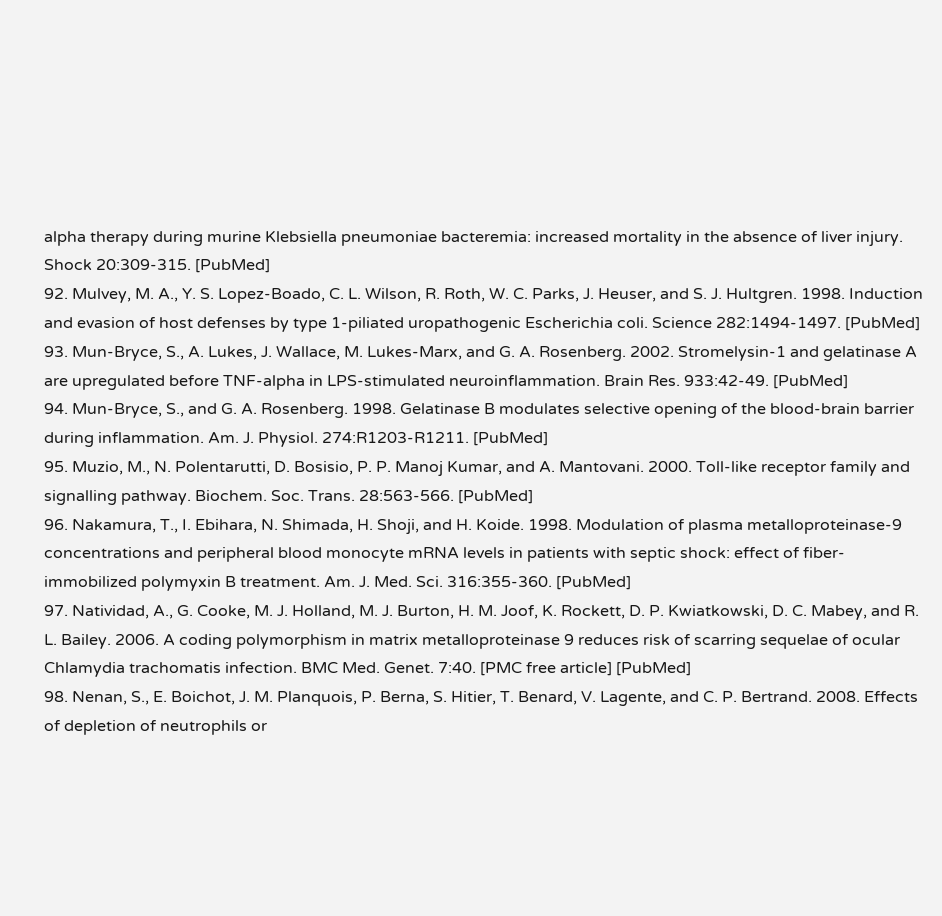alpha therapy during murine Klebsiella pneumoniae bacteremia: increased mortality in the absence of liver injury. Shock 20:309-315. [PubMed]
92. Mulvey, M. A., Y. S. Lopez-Boado, C. L. Wilson, R. Roth, W. C. Parks, J. Heuser, and S. J. Hultgren. 1998. Induction and evasion of host defenses by type 1-piliated uropathogenic Escherichia coli. Science 282:1494-1497. [PubMed]
93. Mun-Bryce, S., A. Lukes, J. Wallace, M. Lukes-Marx, and G. A. Rosenberg. 2002. Stromelysin-1 and gelatinase A are upregulated before TNF-alpha in LPS-stimulated neuroinflammation. Brain Res. 933:42-49. [PubMed]
94. Mun-Bryce, S., and G. A. Rosenberg. 1998. Gelatinase B modulates selective opening of the blood-brain barrier during inflammation. Am. J. Physiol. 274:R1203-R1211. [PubMed]
95. Muzio, M., N. Polentarutti, D. Bosisio, P. P. Manoj Kumar, and A. Mantovani. 2000. Toll-like receptor family and signalling pathway. Biochem. Soc. Trans. 28:563-566. [PubMed]
96. Nakamura, T., I. Ebihara, N. Shimada, H. Shoji, and H. Koide. 1998. Modulation of plasma metalloproteinase-9 concentrations and peripheral blood monocyte mRNA levels in patients with septic shock: effect of fiber-immobilized polymyxin B treatment. Am. J. Med. Sci. 316:355-360. [PubMed]
97. Natividad, A., G. Cooke, M. J. Holland, M. J. Burton, H. M. Joof, K. Rockett, D. P. Kwiatkowski, D. C. Mabey, and R. L. Bailey. 2006. A coding polymorphism in matrix metalloproteinase 9 reduces risk of scarring sequelae of ocular Chlamydia trachomatis infection. BMC Med. Genet. 7:40. [PMC free article] [PubMed]
98. Nenan, S., E. Boichot, J. M. Planquois, P. Berna, S. Hitier, T. Benard, V. Lagente, and C. P. Bertrand. 2008. Effects of depletion of neutrophils or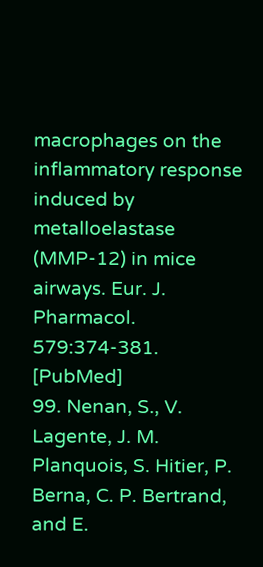macrophages on the inflammatory response induced by metalloelastase (MMP-12) in mice airways. Eur. J. Pharmacol. 579:374-381. [PubMed]
99. Nenan, S., V. Lagente, J. M. Planquois, S. Hitier, P. Berna, C. P. Bertrand, and E.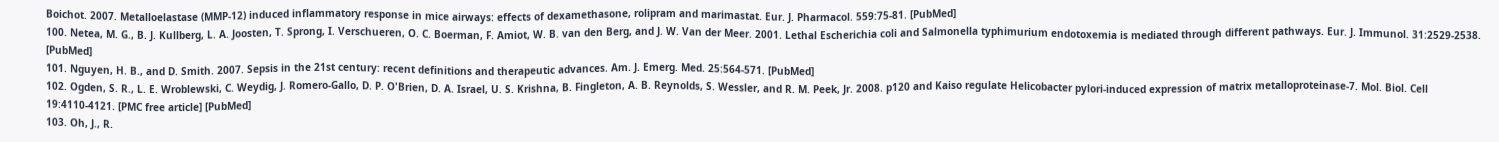Boichot. 2007. Metalloelastase (MMP-12) induced inflammatory response in mice airways: effects of dexamethasone, rolipram and marimastat. Eur. J. Pharmacol. 559:75-81. [PubMed]
100. Netea, M. G., B. J. Kullberg, L. A. Joosten, T. Sprong, I. Verschueren, O. C. Boerman, F. Amiot, W. B. van den Berg, and J. W. Van der Meer. 2001. Lethal Escherichia coli and Salmonella typhimurium endotoxemia is mediated through different pathways. Eur. J. Immunol. 31:2529-2538. [PubMed]
101. Nguyen, H. B., and D. Smith. 2007. Sepsis in the 21st century: recent definitions and therapeutic advances. Am. J. Emerg. Med. 25:564-571. [PubMed]
102. Ogden, S. R., L. E. Wroblewski, C. Weydig, J. Romero-Gallo, D. P. O'Brien, D. A. Israel, U. S. Krishna, B. Fingleton, A. B. Reynolds, S. Wessler, and R. M. Peek, Jr. 2008. p120 and Kaiso regulate Helicobacter pylori-induced expression of matrix metalloproteinase-7. Mol. Biol. Cell 19:4110-4121. [PMC free article] [PubMed]
103. Oh, J., R.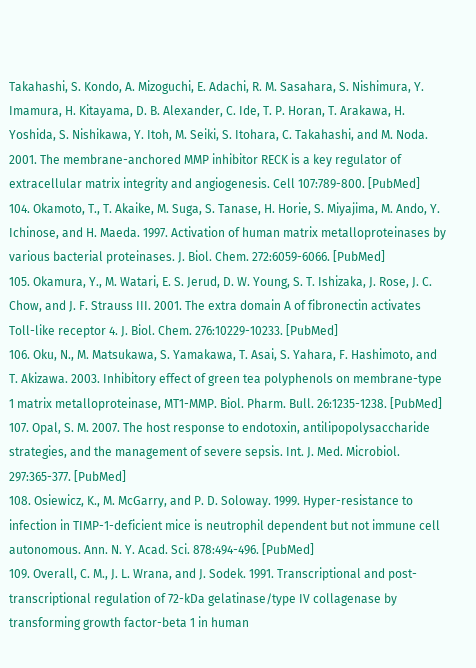Takahashi, S. Kondo, A. Mizoguchi, E. Adachi, R. M. Sasahara, S. Nishimura, Y. Imamura, H. Kitayama, D. B. Alexander, C. Ide, T. P. Horan, T. Arakawa, H. Yoshida, S. Nishikawa, Y. Itoh, M. Seiki, S. Itohara, C. Takahashi, and M. Noda. 2001. The membrane-anchored MMP inhibitor RECK is a key regulator of extracellular matrix integrity and angiogenesis. Cell 107:789-800. [PubMed]
104. Okamoto, T., T. Akaike, M. Suga, S. Tanase, H. Horie, S. Miyajima, M. Ando, Y. Ichinose, and H. Maeda. 1997. Activation of human matrix metalloproteinases by various bacterial proteinases. J. Biol. Chem. 272:6059-6066. [PubMed]
105. Okamura, Y., M. Watari, E. S. Jerud, D. W. Young, S. T. Ishizaka, J. Rose, J. C. Chow, and J. F. Strauss III. 2001. The extra domain A of fibronectin activates Toll-like receptor 4. J. Biol. Chem. 276:10229-10233. [PubMed]
106. Oku, N., M. Matsukawa, S. Yamakawa, T. Asai, S. Yahara, F. Hashimoto, and T. Akizawa. 2003. Inhibitory effect of green tea polyphenols on membrane-type 1 matrix metalloproteinase, MT1-MMP. Biol. Pharm. Bull. 26:1235-1238. [PubMed]
107. Opal, S. M. 2007. The host response to endotoxin, antilipopolysaccharide strategies, and the management of severe sepsis. Int. J. Med. Microbiol. 297:365-377. [PubMed]
108. Osiewicz, K., M. McGarry, and P. D. Soloway. 1999. Hyper-resistance to infection in TIMP-1-deficient mice is neutrophil dependent but not immune cell autonomous. Ann. N. Y. Acad. Sci. 878:494-496. [PubMed]
109. Overall, C. M., J. L. Wrana, and J. Sodek. 1991. Transcriptional and post-transcriptional regulation of 72-kDa gelatinase/type IV collagenase by transforming growth factor-beta 1 in human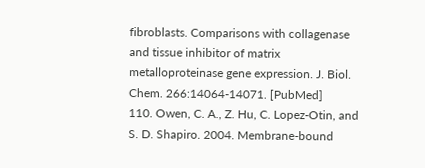fibroblasts. Comparisons with collagenase and tissue inhibitor of matrix metalloproteinase gene expression. J. Biol. Chem. 266:14064-14071. [PubMed]
110. Owen, C. A., Z. Hu, C. Lopez-Otin, and S. D. Shapiro. 2004. Membrane-bound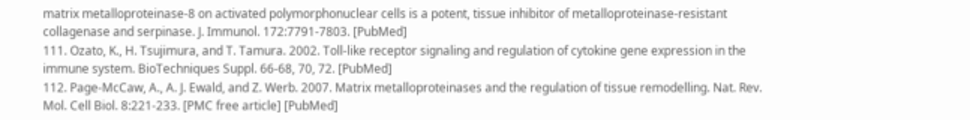matrix metalloproteinase-8 on activated polymorphonuclear cells is a potent, tissue inhibitor of metalloproteinase-resistant collagenase and serpinase. J. Immunol. 172:7791-7803. [PubMed]
111. Ozato, K., H. Tsujimura, and T. Tamura. 2002. Toll-like receptor signaling and regulation of cytokine gene expression in the immune system. BioTechniques Suppl. 66-68, 70, 72. [PubMed]
112. Page-McCaw, A., A. J. Ewald, and Z. Werb. 2007. Matrix metalloproteinases and the regulation of tissue remodelling. Nat. Rev. Mol. Cell Biol. 8:221-233. [PMC free article] [PubMed]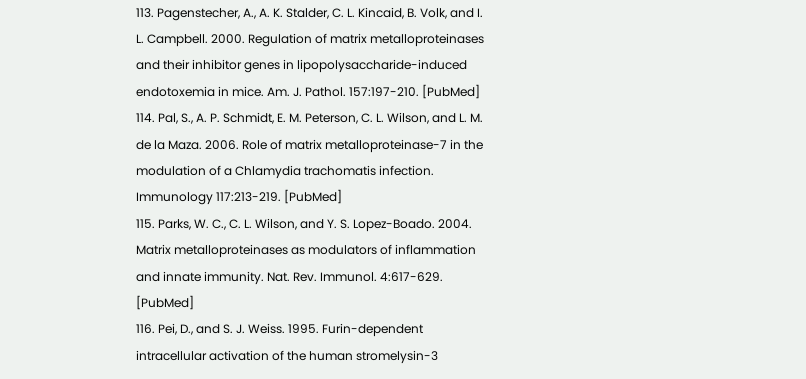113. Pagenstecher, A., A. K. Stalder, C. L. Kincaid, B. Volk, and I. L. Campbell. 2000. Regulation of matrix metalloproteinases and their inhibitor genes in lipopolysaccharide-induced endotoxemia in mice. Am. J. Pathol. 157:197-210. [PubMed]
114. Pal, S., A. P. Schmidt, E. M. Peterson, C. L. Wilson, and L. M. de la Maza. 2006. Role of matrix metalloproteinase-7 in the modulation of a Chlamydia trachomatis infection. Immunology 117:213-219. [PubMed]
115. Parks, W. C., C. L. Wilson, and Y. S. Lopez-Boado. 2004. Matrix metalloproteinases as modulators of inflammation and innate immunity. Nat. Rev. Immunol. 4:617-629. [PubMed]
116. Pei, D., and S. J. Weiss. 1995. Furin-dependent intracellular activation of the human stromelysin-3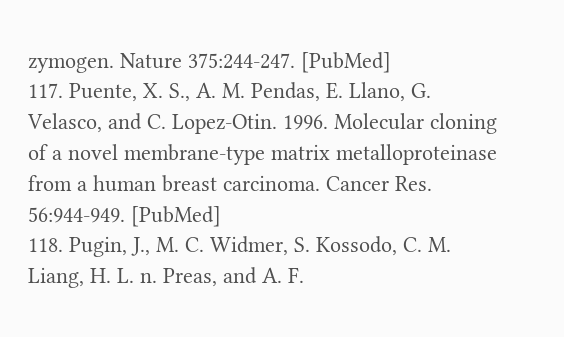zymogen. Nature 375:244-247. [PubMed]
117. Puente, X. S., A. M. Pendas, E. Llano, G. Velasco, and C. Lopez-Otin. 1996. Molecular cloning of a novel membrane-type matrix metalloproteinase from a human breast carcinoma. Cancer Res. 56:944-949. [PubMed]
118. Pugin, J., M. C. Widmer, S. Kossodo, C. M. Liang, H. L. n. Preas, and A. F.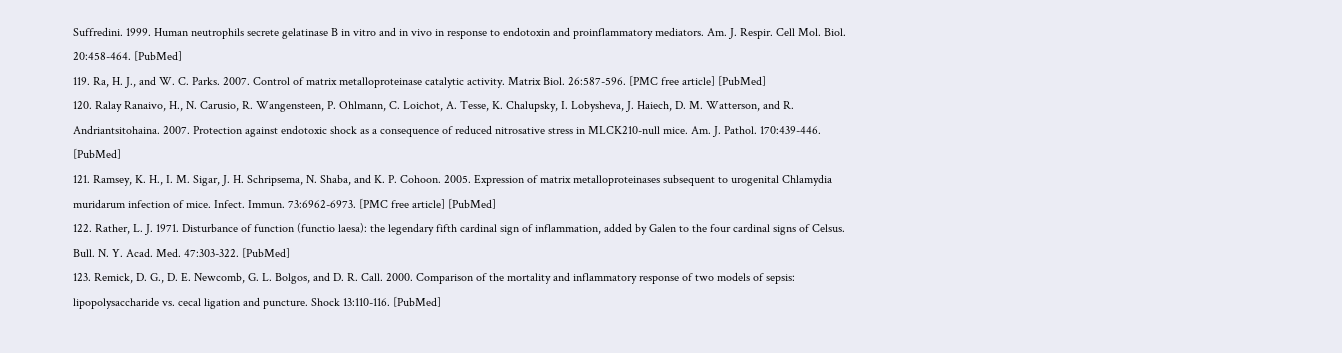Suffredini. 1999. Human neutrophils secrete gelatinase B in vitro and in vivo in response to endotoxin and proinflammatory mediators. Am. J. Respir. Cell Mol. Biol. 20:458-464. [PubMed]
119. Ra, H. J., and W. C. Parks. 2007. Control of matrix metalloproteinase catalytic activity. Matrix Biol. 26:587-596. [PMC free article] [PubMed]
120. Ralay Ranaivo, H., N. Carusio, R. Wangensteen, P. Ohlmann, C. Loichot, A. Tesse, K. Chalupsky, I. Lobysheva, J. Haiech, D. M. Watterson, and R. Andriantsitohaina. 2007. Protection against endotoxic shock as a consequence of reduced nitrosative stress in MLCK210-null mice. Am. J. Pathol. 170:439-446. [PubMed]
121. Ramsey, K. H., I. M. Sigar, J. H. Schripsema, N. Shaba, and K. P. Cohoon. 2005. Expression of matrix metalloproteinases subsequent to urogenital Chlamydia muridarum infection of mice. Infect. Immun. 73:6962-6973. [PMC free article] [PubMed]
122. Rather, L. J. 1971. Disturbance of function (functio laesa): the legendary fifth cardinal sign of inflammation, added by Galen to the four cardinal signs of Celsus. Bull. N. Y. Acad. Med. 47:303-322. [PubMed]
123. Remick, D. G., D. E. Newcomb, G. L. Bolgos, and D. R. Call. 2000. Comparison of the mortality and inflammatory response of two models of sepsis: lipopolysaccharide vs. cecal ligation and puncture. Shock 13:110-116. [PubMed]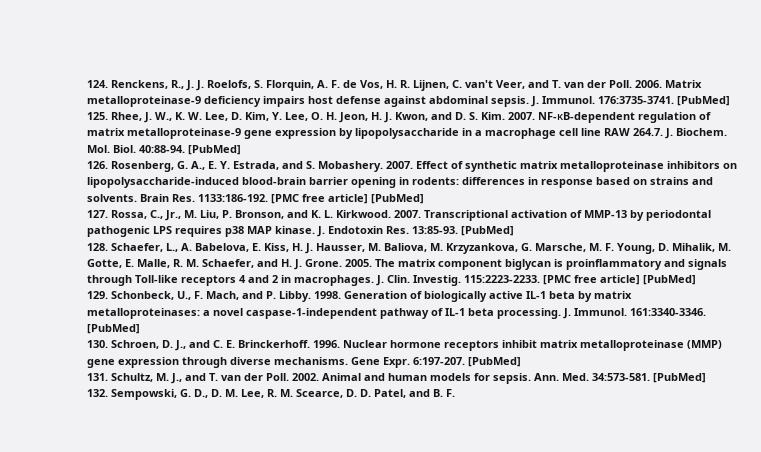124. Renckens, R., J. J. Roelofs, S. Florquin, A. F. de Vos, H. R. Lijnen, C. van't Veer, and T. van der Poll. 2006. Matrix metalloproteinase-9 deficiency impairs host defense against abdominal sepsis. J. Immunol. 176:3735-3741. [PubMed]
125. Rhee, J. W., K. W. Lee, D. Kim, Y. Lee, O. H. Jeon, H. J. Kwon, and D. S. Kim. 2007. NF-κB-dependent regulation of matrix metalloproteinase-9 gene expression by lipopolysaccharide in a macrophage cell line RAW 264.7. J. Biochem. Mol. Biol. 40:88-94. [PubMed]
126. Rosenberg, G. A., E. Y. Estrada, and S. Mobashery. 2007. Effect of synthetic matrix metalloproteinase inhibitors on lipopolysaccharide-induced blood-brain barrier opening in rodents: differences in response based on strains and solvents. Brain Res. 1133:186-192. [PMC free article] [PubMed]
127. Rossa, C., Jr., M. Liu, P. Bronson, and K. L. Kirkwood. 2007. Transcriptional activation of MMP-13 by periodontal pathogenic LPS requires p38 MAP kinase. J. Endotoxin Res. 13:85-93. [PubMed]
128. Schaefer, L., A. Babelova, E. Kiss, H. J. Hausser, M. Baliova, M. Krzyzankova, G. Marsche, M. F. Young, D. Mihalik, M. Gotte, E. Malle, R. M. Schaefer, and H. J. Grone. 2005. The matrix component biglycan is proinflammatory and signals through Toll-like receptors 4 and 2 in macrophages. J. Clin. Investig. 115:2223-2233. [PMC free article] [PubMed]
129. Schonbeck, U., F. Mach, and P. Libby. 1998. Generation of biologically active IL-1 beta by matrix metalloproteinases: a novel caspase-1-independent pathway of IL-1 beta processing. J. Immunol. 161:3340-3346. [PubMed]
130. Schroen, D. J., and C. E. Brinckerhoff. 1996. Nuclear hormone receptors inhibit matrix metalloproteinase (MMP) gene expression through diverse mechanisms. Gene Expr. 6:197-207. [PubMed]
131. Schultz, M. J., and T. van der Poll. 2002. Animal and human models for sepsis. Ann. Med. 34:573-581. [PubMed]
132. Sempowski, G. D., D. M. Lee, R. M. Scearce, D. D. Patel, and B. F.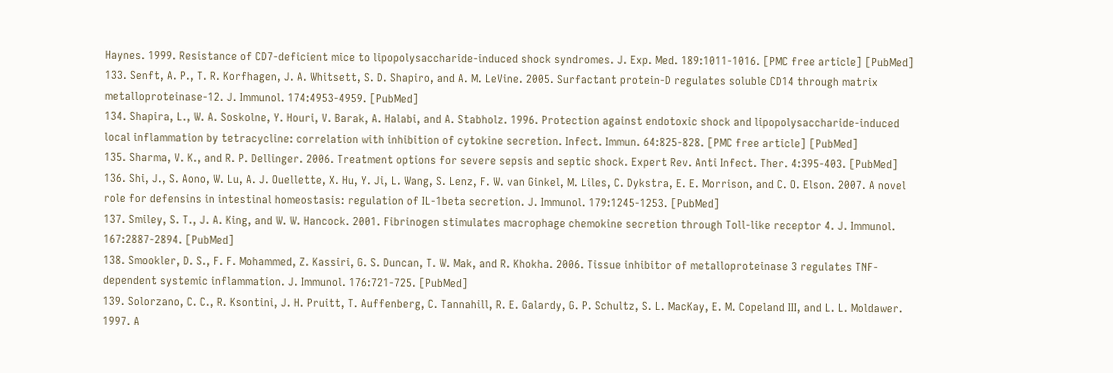Haynes. 1999. Resistance of CD7-deficient mice to lipopolysaccharide-induced shock syndromes. J. Exp. Med. 189:1011-1016. [PMC free article] [PubMed]
133. Senft, A. P., T. R. Korfhagen, J. A. Whitsett, S. D. Shapiro, and A. M. LeVine. 2005. Surfactant protein-D regulates soluble CD14 through matrix metalloproteinase-12. J. Immunol. 174:4953-4959. [PubMed]
134. Shapira, L., W. A. Soskolne, Y. Houri, V. Barak, A. Halabi, and A. Stabholz. 1996. Protection against endotoxic shock and lipopolysaccharide-induced local inflammation by tetracycline: correlation with inhibition of cytokine secretion. Infect. Immun. 64:825-828. [PMC free article] [PubMed]
135. Sharma, V. K., and R. P. Dellinger. 2006. Treatment options for severe sepsis and septic shock. Expert Rev. Anti Infect. Ther. 4:395-403. [PubMed]
136. Shi, J., S. Aono, W. Lu, A. J. Ouellette, X. Hu, Y. Ji, L. Wang, S. Lenz, F. W. van Ginkel, M. Liles, C. Dykstra, E. E. Morrison, and C. O. Elson. 2007. A novel role for defensins in intestinal homeostasis: regulation of IL-1beta secretion. J. Immunol. 179:1245-1253. [PubMed]
137. Smiley, S. T., J. A. King, and W. W. Hancock. 2001. Fibrinogen stimulates macrophage chemokine secretion through Toll-like receptor 4. J. Immunol. 167:2887-2894. [PubMed]
138. Smookler, D. S., F. F. Mohammed, Z. Kassiri, G. S. Duncan, T. W. Mak, and R. Khokha. 2006. Tissue inhibitor of metalloproteinase 3 regulates TNF-dependent systemic inflammation. J. Immunol. 176:721-725. [PubMed]
139. Solorzano, C. C., R. Ksontini, J. H. Pruitt, T. Auffenberg, C. Tannahill, R. E. Galardy, G. P. Schultz, S. L. MacKay, E. M. Copeland III, and L. L. Moldawer. 1997. A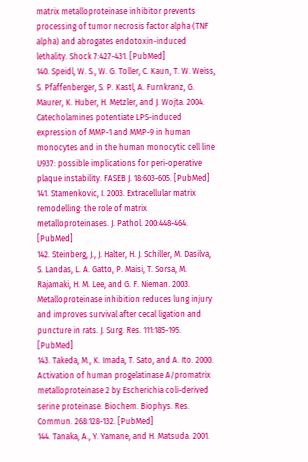matrix metalloproteinase inhibitor prevents processing of tumor necrosis factor alpha (TNF alpha) and abrogates endotoxin-induced lethality. Shock 7:427-431. [PubMed]
140. Speidl, W. S., W. G. Toller, C. Kaun, T. W. Weiss, S. Pfaffenberger, S. P. Kastl, A. Furnkranz, G. Maurer, K. Huber, H. Metzler, and J. Wojta. 2004. Catecholamines potentiate LPS-induced expression of MMP-1 and MMP-9 in human monocytes and in the human monocytic cell line U937: possible implications for peri-operative plaque instability. FASEB J. 18:603-605. [PubMed]
141. Stamenkovic, I. 2003. Extracellular matrix remodelling: the role of matrix metalloproteinases. J. Pathol. 200:448-464. [PubMed]
142. Steinberg, J., J. Halter, H. J. Schiller, M. Dasilva, S. Landas, L. A. Gatto, P. Maisi, T. Sorsa, M. Rajamaki, H. M. Lee, and G. F. Nieman. 2003. Metalloproteinase inhibition reduces lung injury and improves survival after cecal ligation and puncture in rats. J. Surg. Res. 111:185-195. [PubMed]
143. Takeda, M., K. Imada, T. Sato, and A. Ito. 2000. Activation of human progelatinase A/promatrix metalloproteinase 2 by Escherichia coli-derived serine proteinase. Biochem. Biophys. Res. Commun. 268:128-132. [PubMed]
144. Tanaka, A., Y. Yamane, and H. Matsuda. 2001.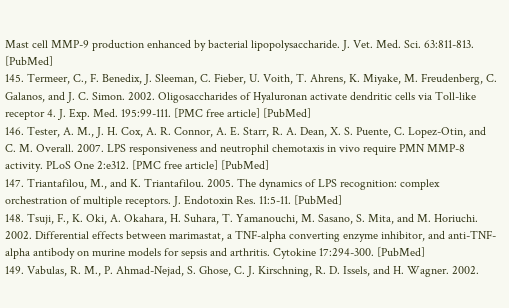Mast cell MMP-9 production enhanced by bacterial lipopolysaccharide. J. Vet. Med. Sci. 63:811-813. [PubMed]
145. Termeer, C., F. Benedix, J. Sleeman, C. Fieber, U. Voith, T. Ahrens, K. Miyake, M. Freudenberg, C. Galanos, and J. C. Simon. 2002. Oligosaccharides of Hyaluronan activate dendritic cells via Toll-like receptor 4. J. Exp. Med. 195:99-111. [PMC free article] [PubMed]
146. Tester, A. M., J. H. Cox, A. R. Connor, A. E. Starr, R. A. Dean, X. S. Puente, C. Lopez-Otin, and C. M. Overall. 2007. LPS responsiveness and neutrophil chemotaxis in vivo require PMN MMP-8 activity. PLoS One 2:e312. [PMC free article] [PubMed]
147. Triantafilou, M., and K. Triantafilou. 2005. The dynamics of LPS recognition: complex orchestration of multiple receptors. J. Endotoxin Res. 11:5-11. [PubMed]
148. Tsuji, F., K. Oki, A. Okahara, H. Suhara, T. Yamanouchi, M. Sasano, S. Mita, and M. Horiuchi. 2002. Differential effects between marimastat, a TNF-alpha converting enzyme inhibitor, and anti-TNF-alpha antibody on murine models for sepsis and arthritis. Cytokine 17:294-300. [PubMed]
149. Vabulas, R. M., P. Ahmad-Nejad, S. Ghose, C. J. Kirschning, R. D. Issels, and H. Wagner. 2002.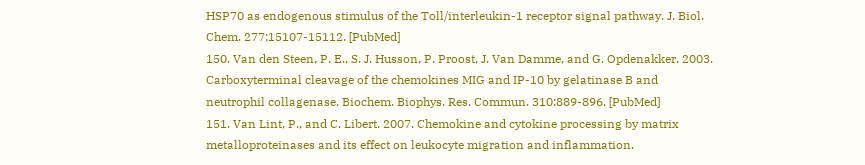HSP70 as endogenous stimulus of the Toll/interleukin-1 receptor signal pathway. J. Biol. Chem. 277:15107-15112. [PubMed]
150. Van den Steen, P. E., S. J. Husson, P. Proost, J. Van Damme, and G. Opdenakker. 2003. Carboxyterminal cleavage of the chemokines MIG and IP-10 by gelatinase B and neutrophil collagenase. Biochem. Biophys. Res. Commun. 310:889-896. [PubMed]
151. Van Lint, P., and C. Libert. 2007. Chemokine and cytokine processing by matrix metalloproteinases and its effect on leukocyte migration and inflammation.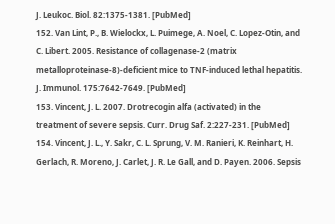J. Leukoc. Biol. 82:1375-1381. [PubMed]
152. Van Lint, P., B. Wielockx, L. Puimege, A. Noel, C. Lopez-Otin, and C. Libert. 2005. Resistance of collagenase-2 (matrix metalloproteinase-8)-deficient mice to TNF-induced lethal hepatitis. J. Immunol. 175:7642-7649. [PubMed]
153. Vincent, J. L. 2007. Drotrecogin alfa (activated) in the treatment of severe sepsis. Curr. Drug Saf. 2:227-231. [PubMed]
154. Vincent, J. L., Y. Sakr, C. L. Sprung, V. M. Ranieri, K. Reinhart, H. Gerlach, R. Moreno, J. Carlet, J. R. Le Gall, and D. Payen. 2006. Sepsis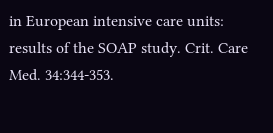in European intensive care units: results of the SOAP study. Crit. Care Med. 34:344-353.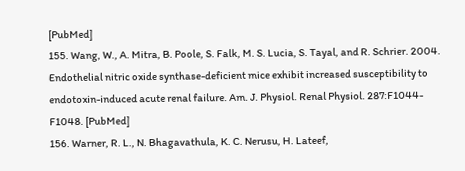[PubMed]
155. Wang, W., A. Mitra, B. Poole, S. Falk, M. S. Lucia, S. Tayal, and R. Schrier. 2004. Endothelial nitric oxide synthase-deficient mice exhibit increased susceptibility to endotoxin-induced acute renal failure. Am. J. Physiol. Renal Physiol. 287:F1044-F1048. [PubMed]
156. Warner, R. L., N. Bhagavathula, K. C. Nerusu, H. Lateef,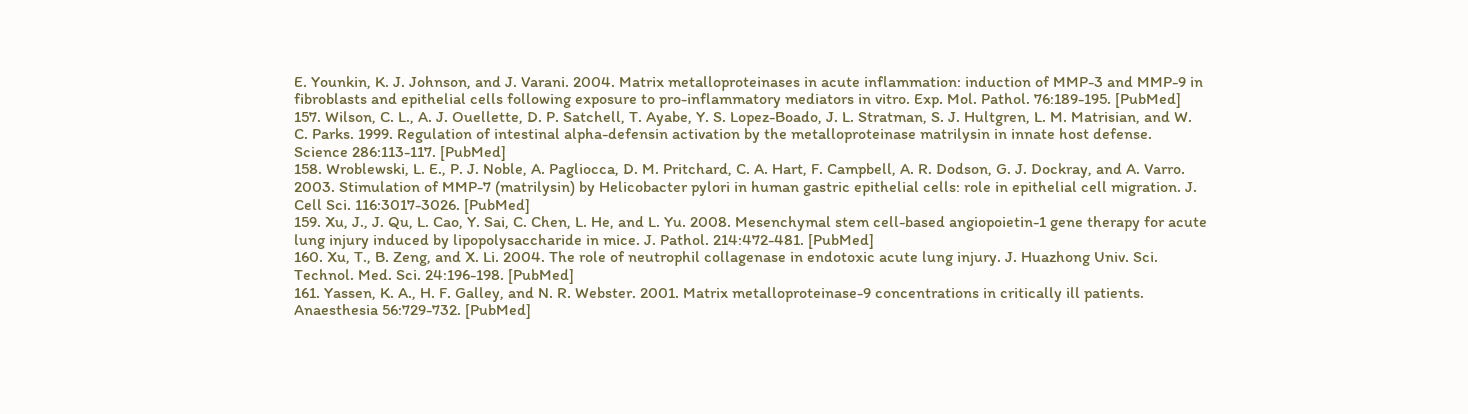E. Younkin, K. J. Johnson, and J. Varani. 2004. Matrix metalloproteinases in acute inflammation: induction of MMP-3 and MMP-9 in fibroblasts and epithelial cells following exposure to pro-inflammatory mediators in vitro. Exp. Mol. Pathol. 76:189-195. [PubMed]
157. Wilson, C. L., A. J. Ouellette, D. P. Satchell, T. Ayabe, Y. S. Lopez-Boado, J. L. Stratman, S. J. Hultgren, L. M. Matrisian, and W. C. Parks. 1999. Regulation of intestinal alpha-defensin activation by the metalloproteinase matrilysin in innate host defense. Science 286:113-117. [PubMed]
158. Wroblewski, L. E., P. J. Noble, A. Pagliocca, D. M. Pritchard, C. A. Hart, F. Campbell, A. R. Dodson, G. J. Dockray, and A. Varro. 2003. Stimulation of MMP-7 (matrilysin) by Helicobacter pylori in human gastric epithelial cells: role in epithelial cell migration. J. Cell Sci. 116:3017-3026. [PubMed]
159. Xu, J., J. Qu, L. Cao, Y. Sai, C. Chen, L. He, and L. Yu. 2008. Mesenchymal stem cell-based angiopoietin-1 gene therapy for acute lung injury induced by lipopolysaccharide in mice. J. Pathol. 214:472-481. [PubMed]
160. Xu, T., B. Zeng, and X. Li. 2004. The role of neutrophil collagenase in endotoxic acute lung injury. J. Huazhong Univ. Sci. Technol. Med. Sci. 24:196-198. [PubMed]
161. Yassen, K. A., H. F. Galley, and N. R. Webster. 2001. Matrix metalloproteinase-9 concentrations in critically ill patients. Anaesthesia 56:729-732. [PubMed]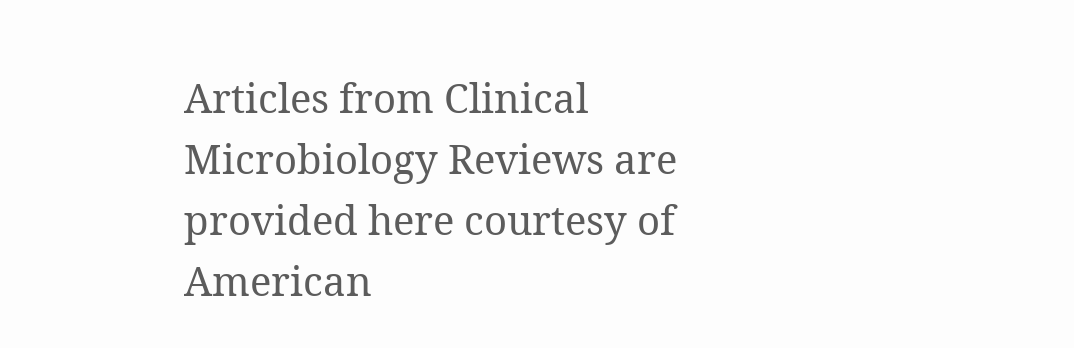Articles from Clinical Microbiology Reviews are provided here courtesy of American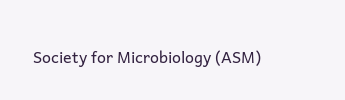Society for Microbiology (ASM)